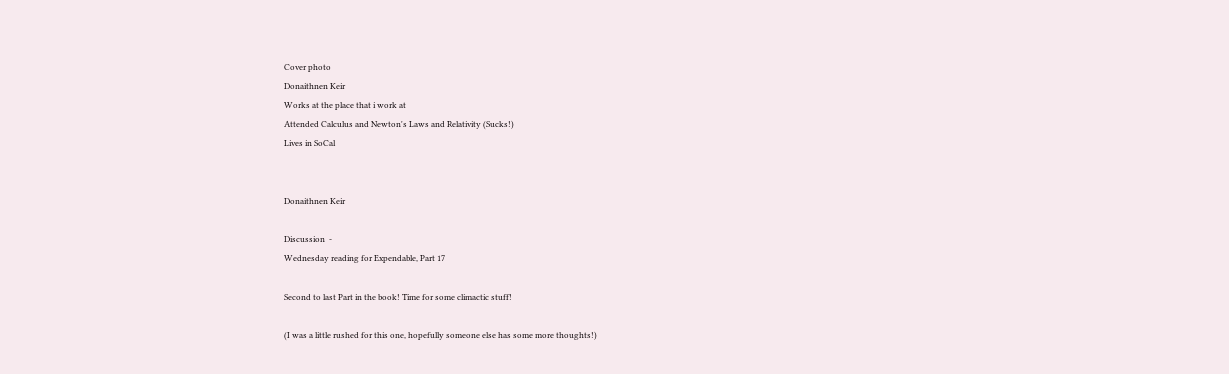Cover photo
Donaithnen Keir
Works at the place that i work at
Attended Calculus and Newton's Laws and Relativity (Sucks!)
Lives in SoCal


Donaithnen Keir

Discussion  -
Wednesday reading for Expendable, Part 17

Second to last Part in the book! Time for some climactic stuff!

(I was a little rushed for this one, hopefully someone else has some more thoughts!)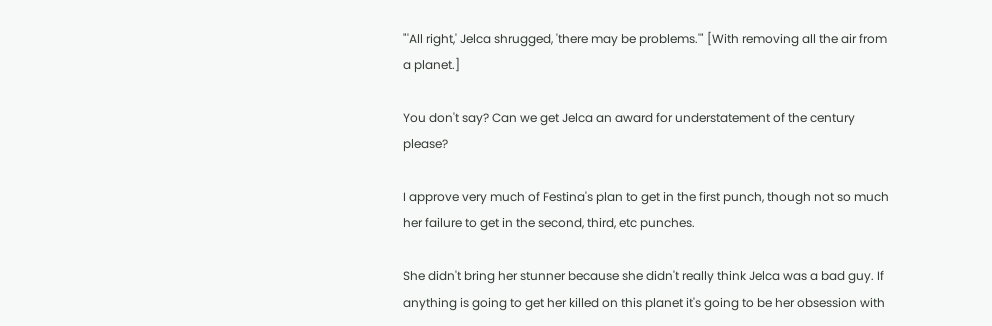"'All right,' Jelca shrugged, 'there may be problems.'" [With removing all the air from a planet.]

You don't say? Can we get Jelca an award for understatement of the century please?

I approve very much of Festina's plan to get in the first punch, though not so much her failure to get in the second, third, etc punches.

She didn't bring her stunner because she didn't really think Jelca was a bad guy. If anything is going to get her killed on this planet it's going to be her obsession with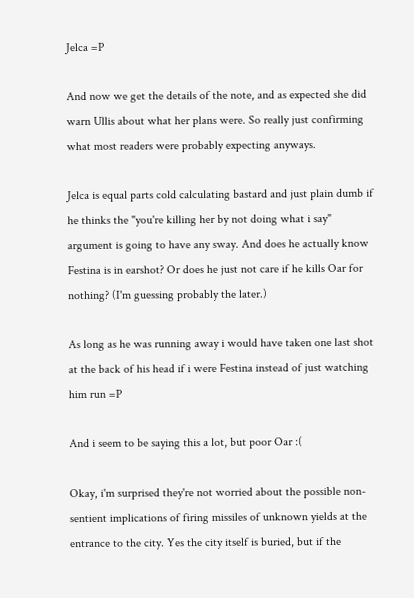Jelca =P

And now we get the details of the note, and as expected she did warn Ullis about what her plans were. So really just confirming what most readers were probably expecting anyways.

Jelca is equal parts cold calculating bastard and just plain dumb if he thinks the "you're killing her by not doing what i say" argument is going to have any sway. And does he actually know Festina is in earshot? Or does he just not care if he kills Oar for nothing? (I'm guessing probably the later.)

As long as he was running away i would have taken one last shot at the back of his head if i were Festina instead of just watching him run =P

And i seem to be saying this a lot, but poor Oar :(

Okay, i'm surprised they're not worried about the possible non-sentient implications of firing missiles of unknown yields at the entrance to the city. Yes the city itself is buried, but if the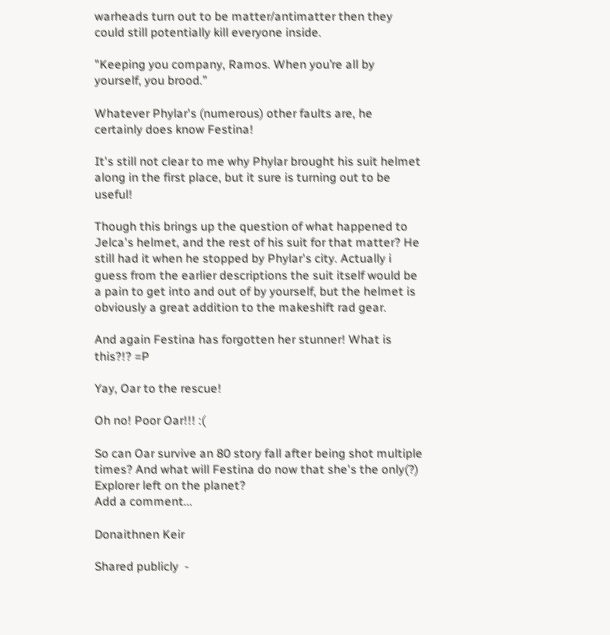warheads turn out to be matter/antimatter then they could still potentially kill everyone inside.

"Keeping you company, Ramos. When you’re all by yourself, you brood.”

Whatever Phylar's (numerous) other faults are, he certainly does know Festina!

It's still not clear to me why Phylar brought his suit helmet along in the first place, but it sure is turning out to be useful!

Though this brings up the question of what happened to Jelca's helmet, and the rest of his suit for that matter? He still had it when he stopped by Phylar's city. Actually i guess from the earlier descriptions the suit itself would be a pain to get into and out of by yourself, but the helmet is obviously a great addition to the makeshift rad gear.

And again Festina has forgotten her stunner! What is this?!? =P

Yay, Oar to the rescue!

Oh no! Poor Oar!!! :(

So can Oar survive an 80 story fall after being shot multiple times? And what will Festina do now that she's the only(?) Explorer left on the planet?
Add a comment...

Donaithnen Keir

Shared publicly  -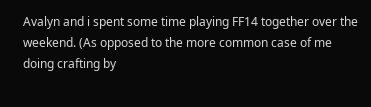Avalyn and i spent some time playing FF14 together over the weekend. (As opposed to the more common case of me doing crafting by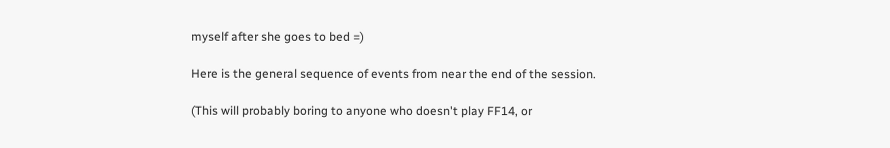myself after she goes to bed =)

Here is the general sequence of events from near the end of the session.

(This will probably boring to anyone who doesn't play FF14, or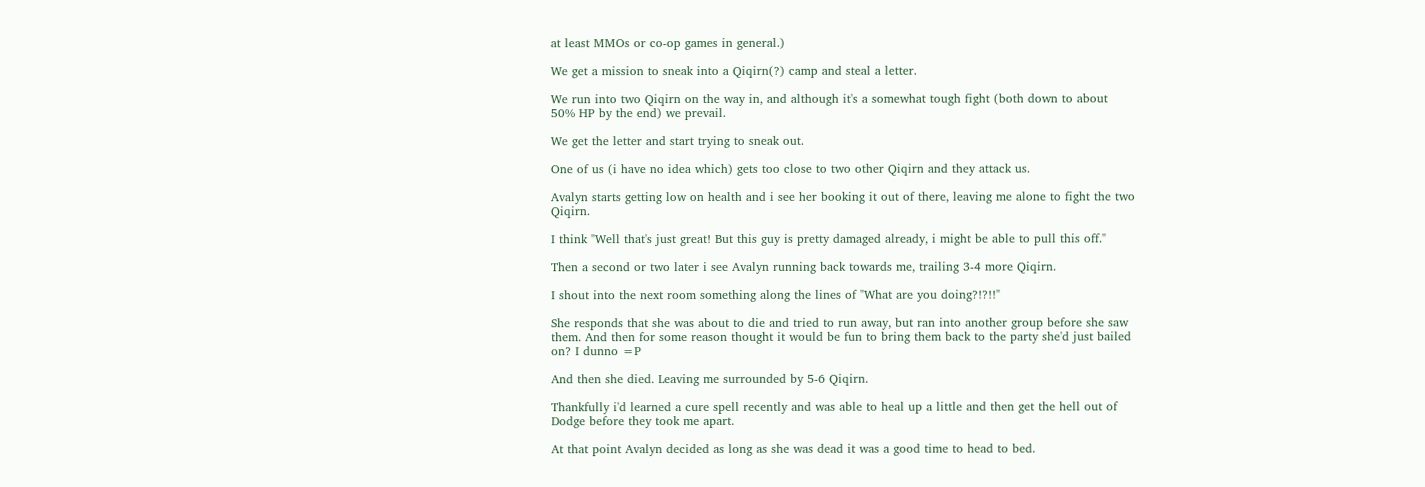at least MMOs or co-op games in general.)

We get a mission to sneak into a Qiqirn(?) camp and steal a letter.

We run into two Qiqirn on the way in, and although it's a somewhat tough fight (both down to about 50% HP by the end) we prevail.

We get the letter and start trying to sneak out.

One of us (i have no idea which) gets too close to two other Qiqirn and they attack us.

Avalyn starts getting low on health and i see her booking it out of there, leaving me alone to fight the two Qiqirn.

I think "Well that's just great! But this guy is pretty damaged already, i might be able to pull this off."

Then a second or two later i see Avalyn running back towards me, trailing 3-4 more Qiqirn.

I shout into the next room something along the lines of "What are you doing?!?!!"

She responds that she was about to die and tried to run away, but ran into another group before she saw them. And then for some reason thought it would be fun to bring them back to the party she'd just bailed on? I dunno =P

And then she died. Leaving me surrounded by 5-6 Qiqirn.

Thankfully i'd learned a cure spell recently and was able to heal up a little and then get the hell out of Dodge before they took me apart.

At that point Avalyn decided as long as she was dead it was a good time to head to bed.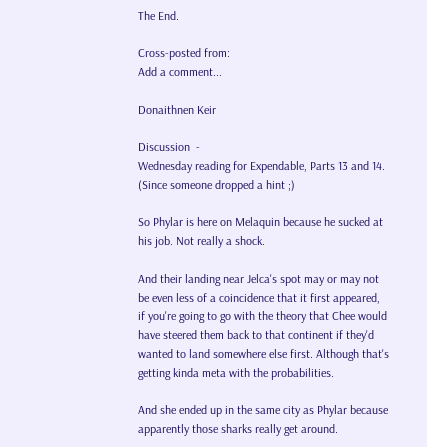The End.

Cross-posted from:
Add a comment...

Donaithnen Keir

Discussion  -
Wednesday reading for Expendable, Parts 13 and 14. (Since someone dropped a hint ;)

So Phylar is here on Melaquin because he sucked at his job. Not really a shock.

And their landing near Jelca's spot may or may not be even less of a coincidence that it first appeared, if you're going to go with the theory that Chee would have steered them back to that continent if they'd wanted to land somewhere else first. Although that's getting kinda meta with the probabilities.

And she ended up in the same city as Phylar because apparently those sharks really get around.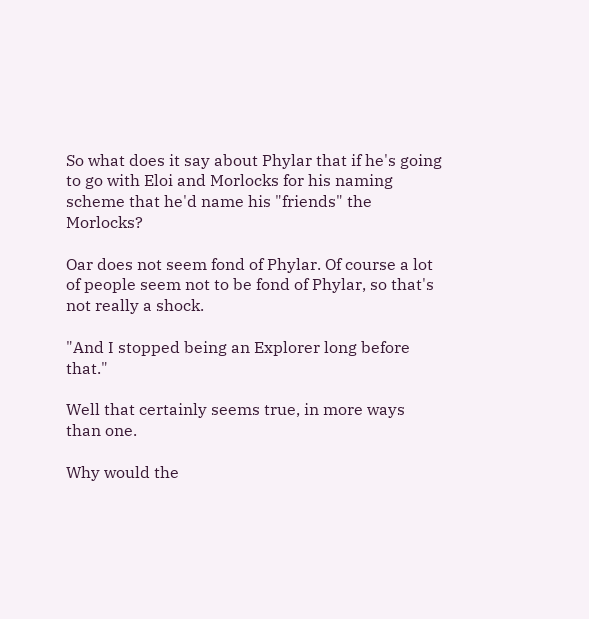So what does it say about Phylar that if he's going to go with Eloi and Morlocks for his naming scheme that he'd name his "friends" the Morlocks?

Oar does not seem fond of Phylar. Of course a lot of people seem not to be fond of Phylar, so that's not really a shock.

"And I stopped being an Explorer long before that."

Well that certainly seems true, in more ways than one.

Why would the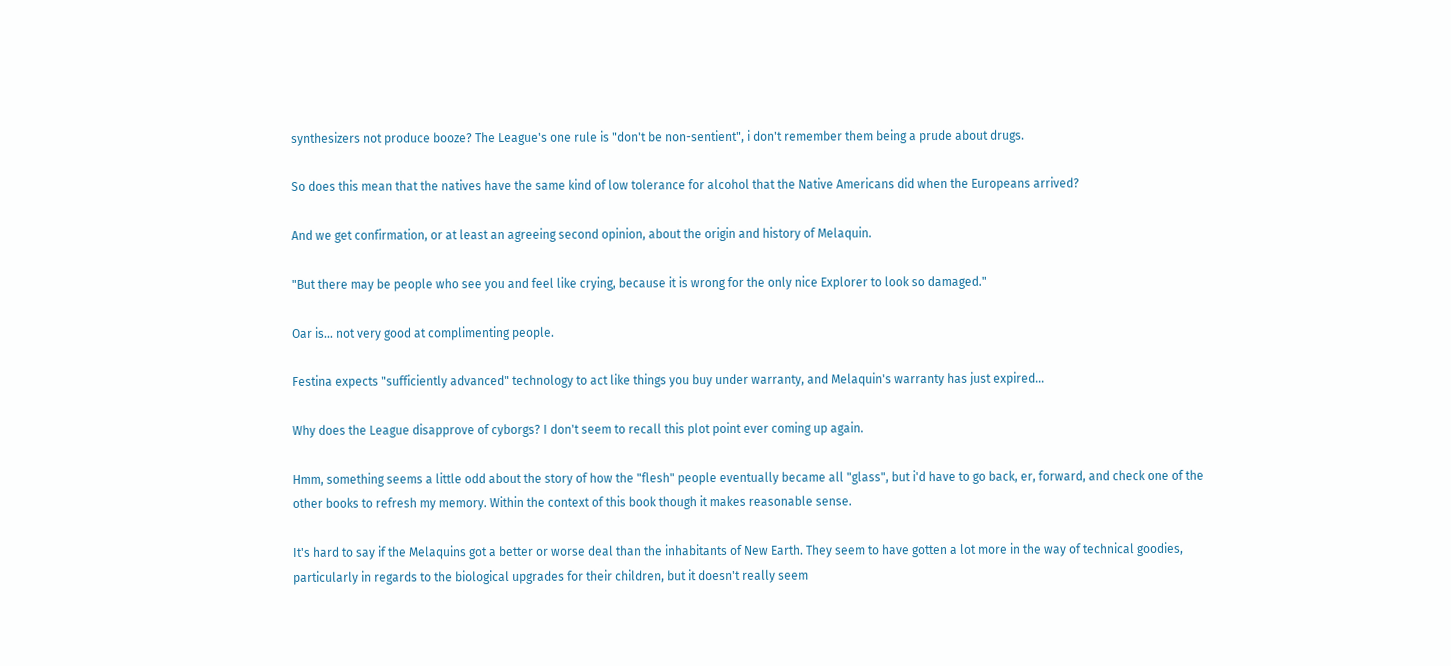synthesizers not produce booze? The League's one rule is "don't be non-sentient", i don't remember them being a prude about drugs.

So does this mean that the natives have the same kind of low tolerance for alcohol that the Native Americans did when the Europeans arrived?

And we get confirmation, or at least an agreeing second opinion, about the origin and history of Melaquin.

"But there may be people who see you and feel like crying, because it is wrong for the only nice Explorer to look so damaged."

Oar is... not very good at complimenting people.

Festina expects "sufficiently advanced" technology to act like things you buy under warranty, and Melaquin's warranty has just expired...

Why does the League disapprove of cyborgs? I don't seem to recall this plot point ever coming up again.

Hmm, something seems a little odd about the story of how the "flesh" people eventually became all "glass", but i'd have to go back, er, forward, and check one of the other books to refresh my memory. Within the context of this book though it makes reasonable sense.

It's hard to say if the Melaquins got a better or worse deal than the inhabitants of New Earth. They seem to have gotten a lot more in the way of technical goodies, particularly in regards to the biological upgrades for their children, but it doesn't really seem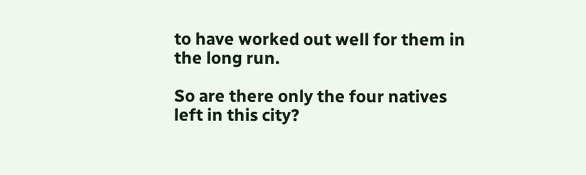to have worked out well for them in the long run.

So are there only the four natives left in this city?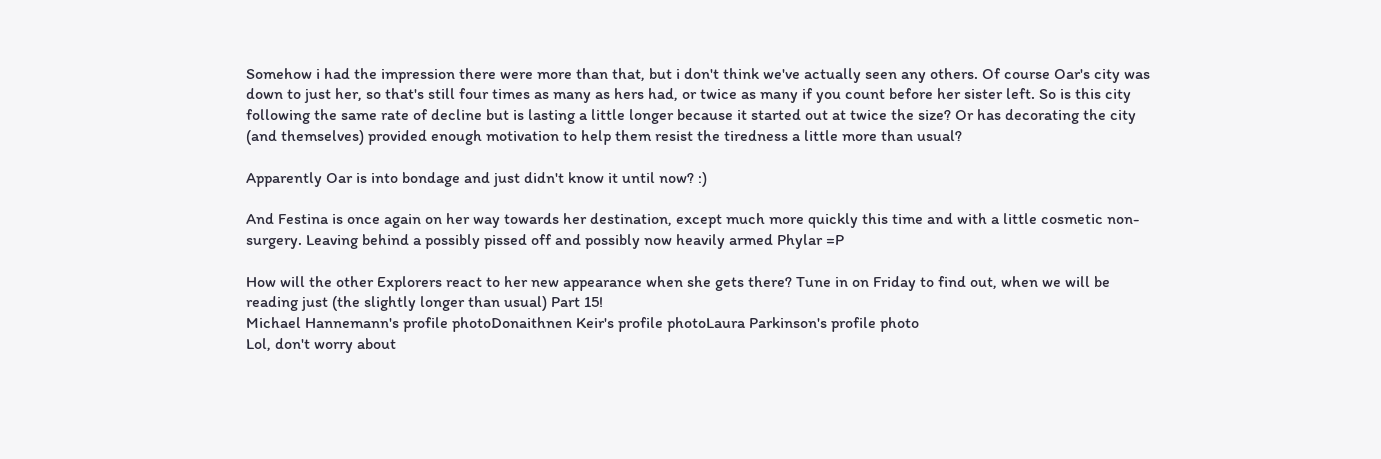Somehow i had the impression there were more than that, but i don't think we've actually seen any others. Of course Oar's city was down to just her, so that's still four times as many as hers had, or twice as many if you count before her sister left. So is this city following the same rate of decline but is lasting a little longer because it started out at twice the size? Or has decorating the city (and themselves) provided enough motivation to help them resist the tiredness a little more than usual?

Apparently Oar is into bondage and just didn't know it until now? :)

And Festina is once again on her way towards her destination, except much more quickly this time and with a little cosmetic non-surgery. Leaving behind a possibly pissed off and possibly now heavily armed Phylar =P

How will the other Explorers react to her new appearance when she gets there? Tune in on Friday to find out, when we will be reading just (the slightly longer than usual) Part 15!
Michael Hannemann's profile photoDonaithnen Keir's profile photoLaura Parkinson's profile photo
Lol, don't worry about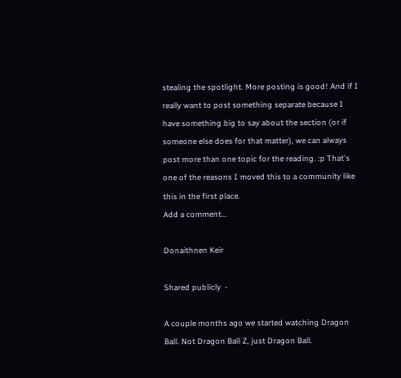stealing the spotlight. More posting is good! And if I really want to post something separate because I have something big to say about the section (or if someone else does for that matter), we can always post more than one topic for the reading. :p That's one of the reasons I moved this to a community like this in the first place.
Add a comment...

Donaithnen Keir

Shared publicly  -

A couple months ago we started watching Dragon Ball. Not Dragon Ball Z, just Dragon Ball.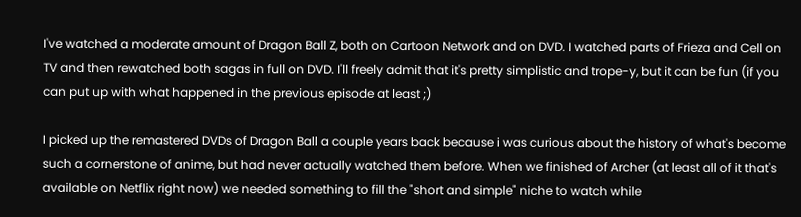I've watched a moderate amount of Dragon Ball Z, both on Cartoon Network and on DVD. I watched parts of Frieza and Cell on TV and then rewatched both sagas in full on DVD. I'll freely admit that it's pretty simplistic and trope-y, but it can be fun (if you can put up with what happened in the previous episode at least ;)

I picked up the remastered DVDs of Dragon Ball a couple years back because i was curious about the history of what's become such a cornerstone of anime, but had never actually watched them before. When we finished of Archer (at least all of it that's available on Netflix right now) we needed something to fill the "short and simple" niche to watch while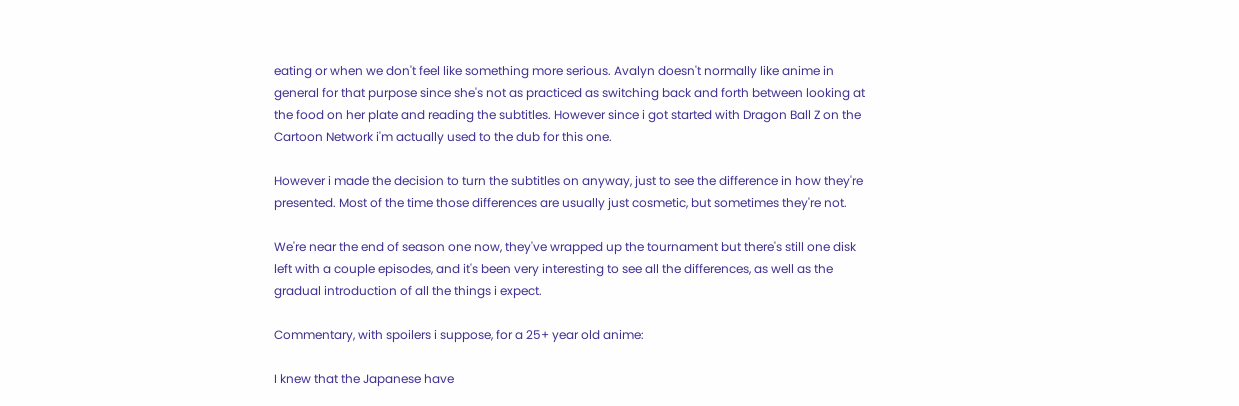eating or when we don't feel like something more serious. Avalyn doesn't normally like anime in general for that purpose since she's not as practiced as switching back and forth between looking at the food on her plate and reading the subtitles. However since i got started with Dragon Ball Z on the Cartoon Network i'm actually used to the dub for this one.

However i made the decision to turn the subtitles on anyway, just to see the difference in how they're presented. Most of the time those differences are usually just cosmetic, but sometimes they're not.

We're near the end of season one now, they've wrapped up the tournament but there's still one disk left with a couple episodes, and it's been very interesting to see all the differences, as well as the gradual introduction of all the things i expect.

Commentary, with spoilers i suppose, for a 25+ year old anime:

I knew that the Japanese have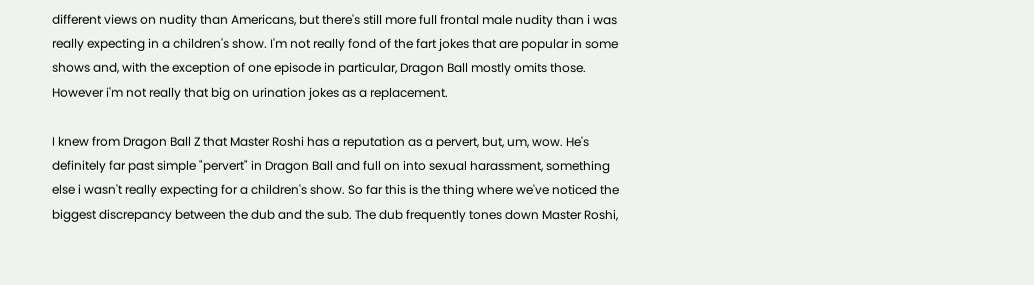different views on nudity than Americans, but there's still more full frontal male nudity than i was really expecting in a children's show. I'm not really fond of the fart jokes that are popular in some shows and, with the exception of one episode in particular, Dragon Ball mostly omits those. However i'm not really that big on urination jokes as a replacement.

I knew from Dragon Ball Z that Master Roshi has a reputation as a pervert, but, um, wow. He's definitely far past simple "pervert" in Dragon Ball and full on into sexual harassment, something else i wasn't really expecting for a children's show. So far this is the thing where we've noticed the biggest discrepancy between the dub and the sub. The dub frequently tones down Master Roshi,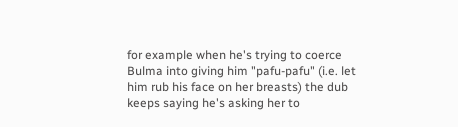for example when he's trying to coerce Bulma into giving him "pafu-pafu" (i.e. let him rub his face on her breasts) the dub keeps saying he's asking her to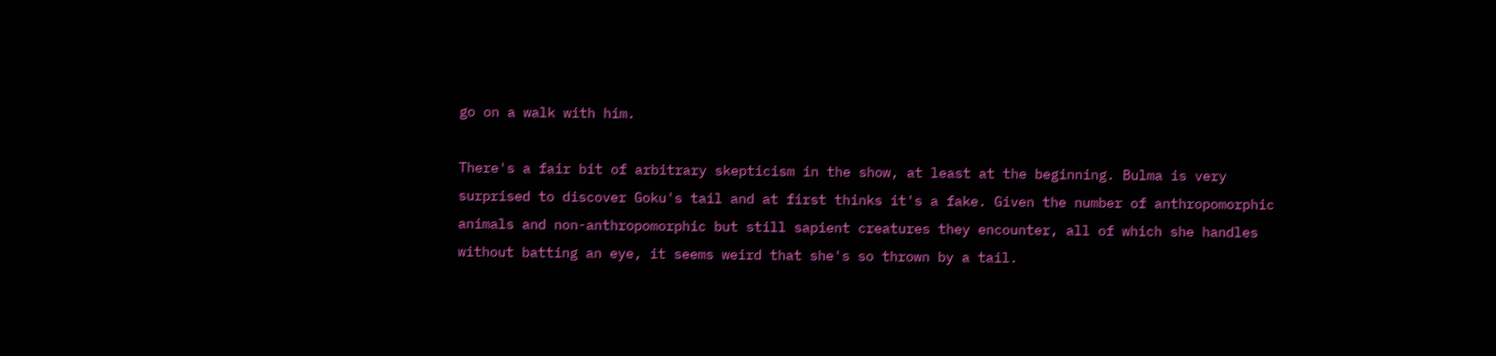go on a walk with him.

There's a fair bit of arbitrary skepticism in the show, at least at the beginning. Bulma is very surprised to discover Goku's tail and at first thinks it's a fake. Given the number of anthropomorphic animals and non-anthropomorphic but still sapient creatures they encounter, all of which she handles without batting an eye, it seems weird that she's so thrown by a tail.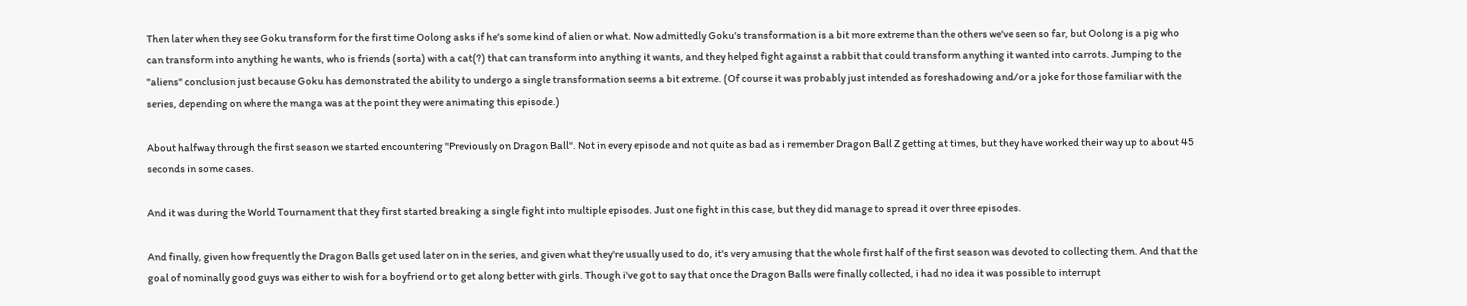Then later when they see Goku transform for the first time Oolong asks if he's some kind of alien or what. Now admittedly Goku's transformation is a bit more extreme than the others we've seen so far, but Oolong is a pig who can transform into anything he wants, who is friends (sorta) with a cat(?) that can transform into anything it wants, and they helped fight against a rabbit that could transform anything it wanted into carrots. Jumping to the "aliens" conclusion just because Goku has demonstrated the ability to undergo a single transformation seems a bit extreme. (Of course it was probably just intended as foreshadowing and/or a joke for those familiar with the series, depending on where the manga was at the point they were animating this episode.)

About halfway through the first season we started encountering "Previously on Dragon Ball". Not in every episode and not quite as bad as i remember Dragon Ball Z getting at times, but they have worked their way up to about 45 seconds in some cases.

And it was during the World Tournament that they first started breaking a single fight into multiple episodes. Just one fight in this case, but they did manage to spread it over three episodes.

And finally, given how frequently the Dragon Balls get used later on in the series, and given what they're usually used to do, it's very amusing that the whole first half of the first season was devoted to collecting them. And that the goal of nominally good guys was either to wish for a boyfriend or to get along better with girls. Though i've got to say that once the Dragon Balls were finally collected, i had no idea it was possible to interrupt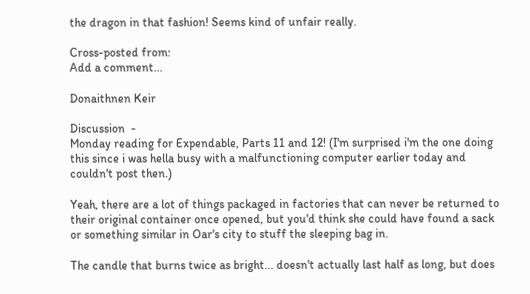the dragon in that fashion! Seems kind of unfair really.

Cross-posted from:
Add a comment...

Donaithnen Keir

Discussion  -
Monday reading for Expendable, Parts 11 and 12! (I'm surprised i'm the one doing this since i was hella busy with a malfunctioning computer earlier today and couldn't post then.)

Yeah, there are a lot of things packaged in factories that can never be returned to their original container once opened, but you'd think she could have found a sack or something similar in Oar's city to stuff the sleeping bag in.

The candle that burns twice as bright... doesn't actually last half as long, but does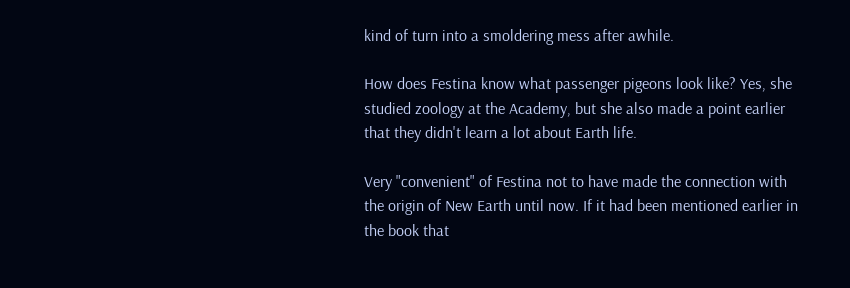kind of turn into a smoldering mess after awhile.

How does Festina know what passenger pigeons look like? Yes, she studied zoology at the Academy, but she also made a point earlier that they didn't learn a lot about Earth life.

Very "convenient" of Festina not to have made the connection with the origin of New Earth until now. If it had been mentioned earlier in the book that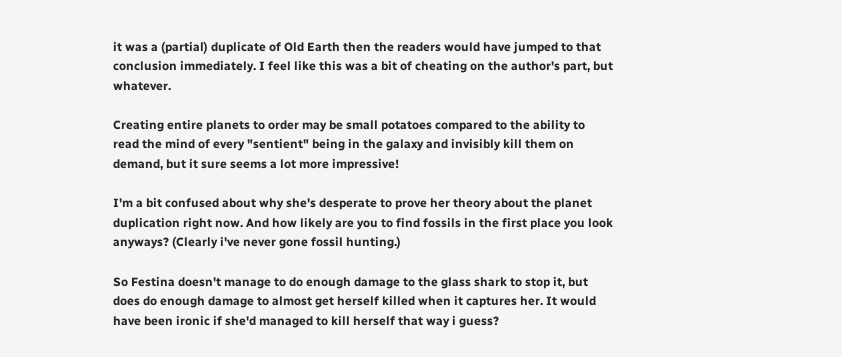it was a (partial) duplicate of Old Earth then the readers would have jumped to that conclusion immediately. I feel like this was a bit of cheating on the author's part, but whatever.

Creating entire planets to order may be small potatoes compared to the ability to read the mind of every "sentient" being in the galaxy and invisibly kill them on demand, but it sure seems a lot more impressive!

I'm a bit confused about why she's desperate to prove her theory about the planet duplication right now. And how likely are you to find fossils in the first place you look anyways? (Clearly i've never gone fossil hunting.)

So Festina doesn't manage to do enough damage to the glass shark to stop it, but does do enough damage to almost get herself killed when it captures her. It would have been ironic if she'd managed to kill herself that way i guess?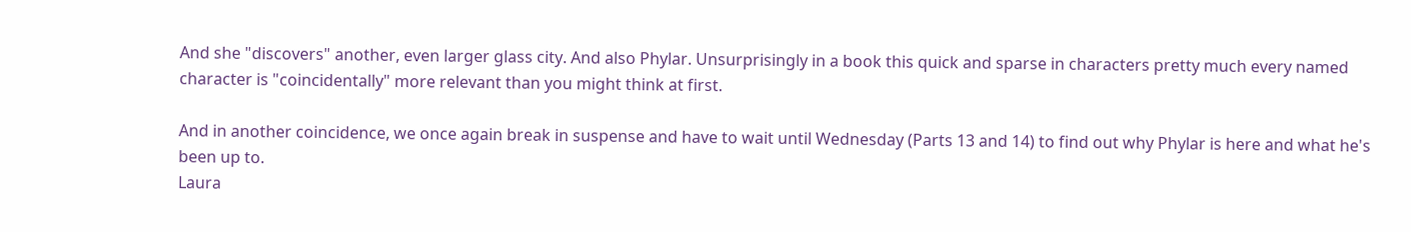And she "discovers" another, even larger glass city. And also Phylar. Unsurprisingly in a book this quick and sparse in characters pretty much every named character is "coincidentally" more relevant than you might think at first.

And in another coincidence, we once again break in suspense and have to wait until Wednesday (Parts 13 and 14) to find out why Phylar is here and what he's been up to.
Laura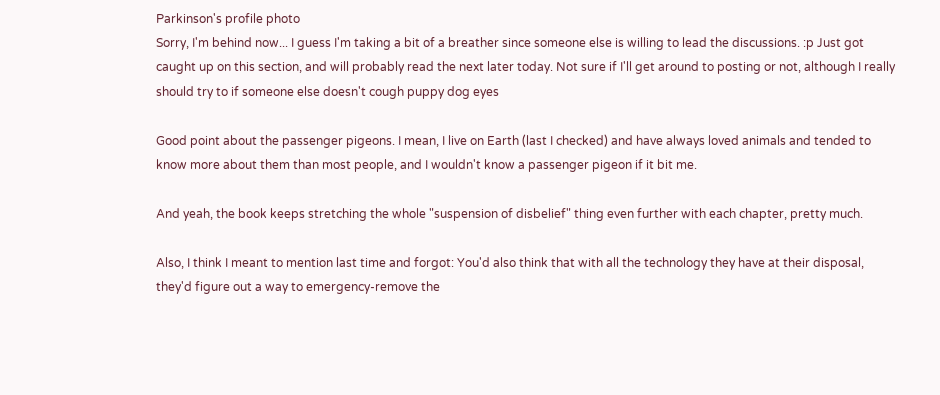Parkinson's profile photo
Sorry, I'm behind now... I guess I'm taking a bit of a breather since someone else is willing to lead the discussions. :p Just got caught up on this section, and will probably read the next later today. Not sure if I'll get around to posting or not, although I really should try to if someone else doesn't cough puppy dog eyes

Good point about the passenger pigeons. I mean, I live on Earth (last I checked) and have always loved animals and tended to know more about them than most people, and I wouldn't know a passenger pigeon if it bit me.

And yeah, the book keeps stretching the whole "suspension of disbelief" thing even further with each chapter, pretty much.

Also, I think I meant to mention last time and forgot: You'd also think that with all the technology they have at their disposal, they'd figure out a way to emergency-remove the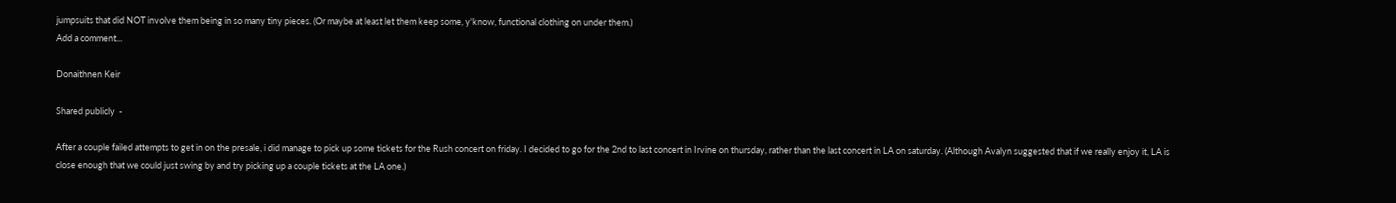jumpsuits that did NOT involve them being in so many tiny pieces. (Or maybe at least let them keep some, y'know, functional clothing on under them.)
Add a comment...

Donaithnen Keir

Shared publicly  -

After a couple failed attempts to get in on the presale, i did manage to pick up some tickets for the Rush concert on friday. I decided to go for the 2nd to last concert in Irvine on thursday, rather than the last concert in LA on saturday. (Although Avalyn suggested that if we really enjoy it, LA is close enough that we could just swing by and try picking up a couple tickets at the LA one.)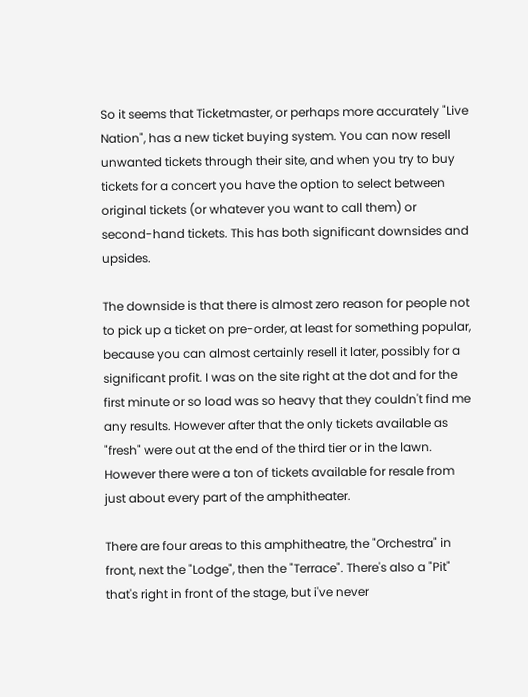So it seems that Ticketmaster, or perhaps more accurately "Live Nation", has a new ticket buying system. You can now resell unwanted tickets through their site, and when you try to buy tickets for a concert you have the option to select between original tickets (or whatever you want to call them) or second-hand tickets. This has both significant downsides and upsides.

The downside is that there is almost zero reason for people not to pick up a ticket on pre-order, at least for something popular, because you can almost certainly resell it later, possibly for a significant profit. I was on the site right at the dot and for the first minute or so load was so heavy that they couldn't find me any results. However after that the only tickets available as "fresh" were out at the end of the third tier or in the lawn. However there were a ton of tickets available for resale from just about every part of the amphitheater.

There are four areas to this amphitheatre, the "Orchestra" in front, next the "Lodge", then the "Terrace". There's also a "Pit" that's right in front of the stage, but i've never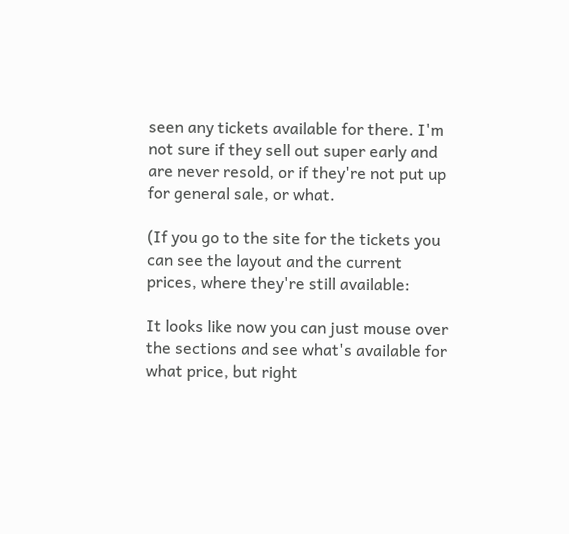seen any tickets available for there. I'm not sure if they sell out super early and are never resold, or if they're not put up for general sale, or what.

(If you go to the site for the tickets you can see the layout and the current prices, where they're still available:

It looks like now you can just mouse over the sections and see what's available for what price, but right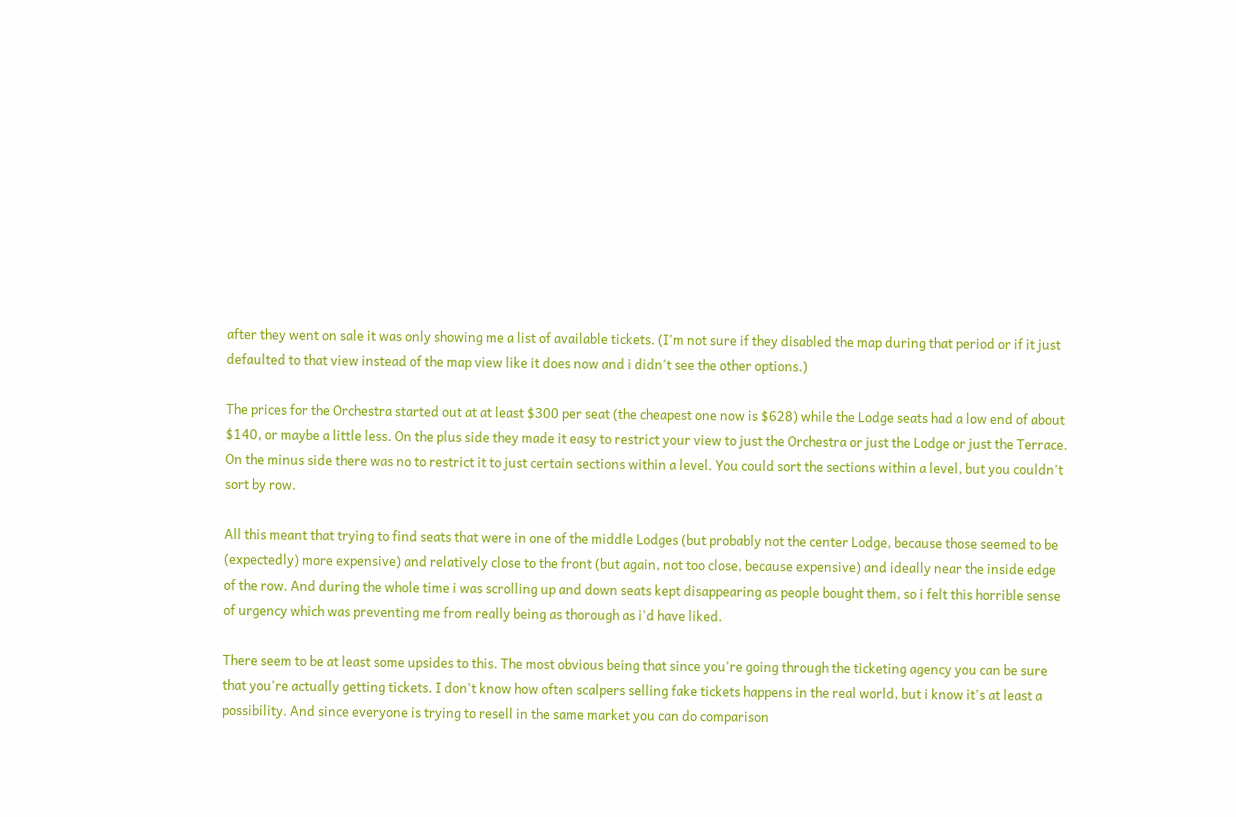after they went on sale it was only showing me a list of available tickets. (I'm not sure if they disabled the map during that period or if it just defaulted to that view instead of the map view like it does now and i didn't see the other options.)

The prices for the Orchestra started out at at least $300 per seat (the cheapest one now is $628) while the Lodge seats had a low end of about $140, or maybe a little less. On the plus side they made it easy to restrict your view to just the Orchestra or just the Lodge or just the Terrace. On the minus side there was no to restrict it to just certain sections within a level. You could sort the sections within a level, but you couldn't sort by row.

All this meant that trying to find seats that were in one of the middle Lodges (but probably not the center Lodge, because those seemed to be (expectedly) more expensive) and relatively close to the front (but again, not too close, because expensive) and ideally near the inside edge of the row. And during the whole time i was scrolling up and down seats kept disappearing as people bought them, so i felt this horrible sense of urgency which was preventing me from really being as thorough as i'd have liked.

There seem to be at least some upsides to this. The most obvious being that since you're going through the ticketing agency you can be sure that you're actually getting tickets. I don't know how often scalpers selling fake tickets happens in the real world, but i know it's at least a possibility. And since everyone is trying to resell in the same market you can do comparison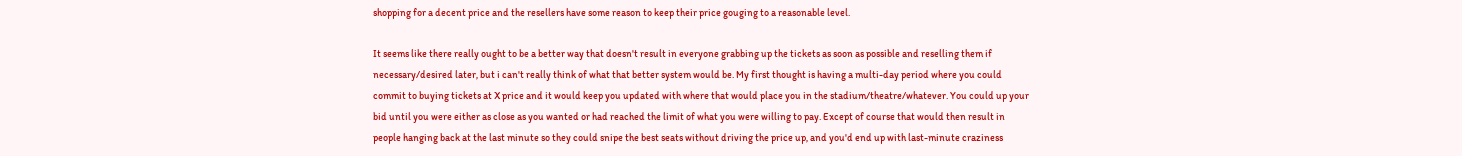shopping for a decent price and the resellers have some reason to keep their price gouging to a reasonable level.

It seems like there really ought to be a better way that doesn't result in everyone grabbing up the tickets as soon as possible and reselling them if necessary/desired later, but i can't really think of what that better system would be. My first thought is having a multi-day period where you could commit to buying tickets at X price and it would keep you updated with where that would place you in the stadium/theatre/whatever. You could up your bid until you were either as close as you wanted or had reached the limit of what you were willing to pay. Except of course that would then result in people hanging back at the last minute so they could snipe the best seats without driving the price up, and you'd end up with last-minute craziness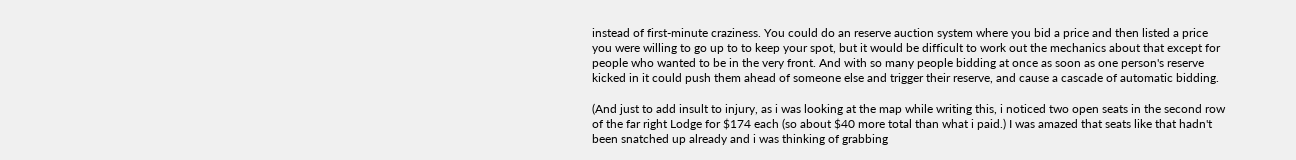instead of first-minute craziness. You could do an reserve auction system where you bid a price and then listed a price you were willing to go up to to keep your spot, but it would be difficult to work out the mechanics about that except for people who wanted to be in the very front. And with so many people bidding at once as soon as one person's reserve kicked in it could push them ahead of someone else and trigger their reserve, and cause a cascade of automatic bidding.

(And just to add insult to injury, as i was looking at the map while writing this, i noticed two open seats in the second row of the far right Lodge for $174 each (so about $40 more total than what i paid.) I was amazed that seats like that hadn't been snatched up already and i was thinking of grabbing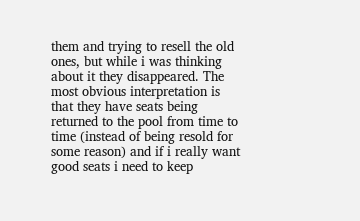them and trying to resell the old ones, but while i was thinking about it they disappeared. The most obvious interpretation is that they have seats being returned to the pool from time to time (instead of being resold for some reason) and if i really want good seats i need to keep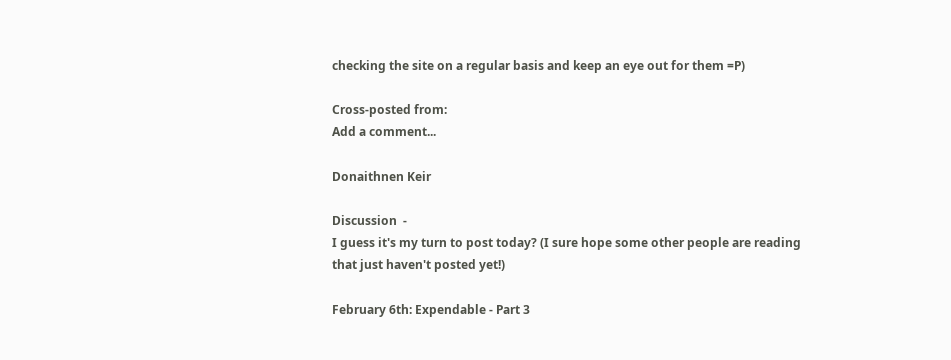checking the site on a regular basis and keep an eye out for them =P)

Cross-posted from:
Add a comment...

Donaithnen Keir

Discussion  -
I guess it's my turn to post today? (I sure hope some other people are reading that just haven't posted yet!)

February 6th: Expendable - Part 3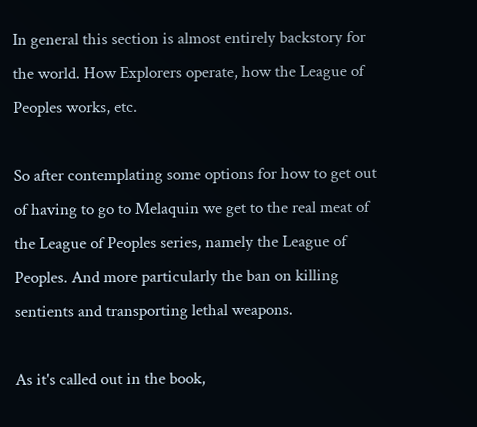In general this section is almost entirely backstory for the world. How Explorers operate, how the League of Peoples works, etc.

So after contemplating some options for how to get out of having to go to Melaquin we get to the real meat of the League of Peoples series, namely the League of Peoples. And more particularly the ban on killing sentients and transporting lethal weapons.

As it's called out in the book,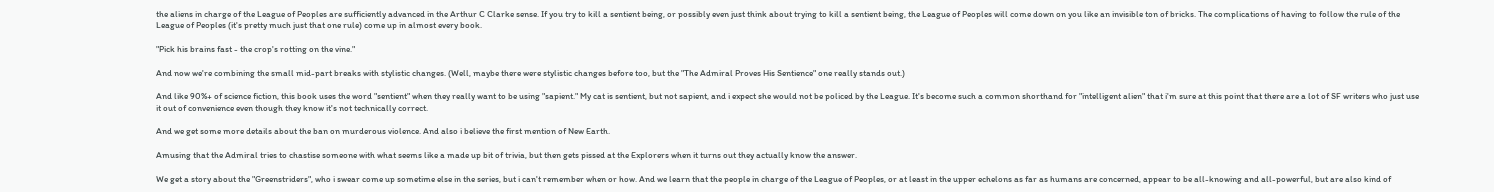the aliens in charge of the League of Peoples are sufficiently advanced in the Arthur C Clarke sense. If you try to kill a sentient being, or possibly even just think about trying to kill a sentient being, the League of Peoples will come down on you like an invisible ton of bricks. The complications of having to follow the rule of the League of Peoples (it's pretty much just that one rule) come up in almost every book.

"Pick his brains fast - the crop's rotting on the vine."

And now we're combining the small mid-part breaks with stylistic changes. (Well, maybe there were stylistic changes before too, but the "The Admiral Proves His Sentience" one really stands out.)

And like 90%+ of science fiction, this book uses the word "sentient" when they really want to be using "sapient." My cat is sentient, but not sapient, and i expect she would not be policed by the League. It's become such a common shorthand for "intelligent alien" that i'm sure at this point that there are a lot of SF writers who just use it out of convenience even though they know it's not technically correct.

And we get some more details about the ban on murderous violence. And also i believe the first mention of New Earth.

Amusing that the Admiral tries to chastise someone with what seems like a made up bit of trivia, but then gets pissed at the Explorers when it turns out they actually know the answer.

We get a story about the "Greenstriders", who i swear come up sometime else in the series, but i can't remember when or how. And we learn that the people in charge of the League of Peoples, or at least in the upper echelons as far as humans are concerned, appear to be all-knowing and all-powerful, but are also kind of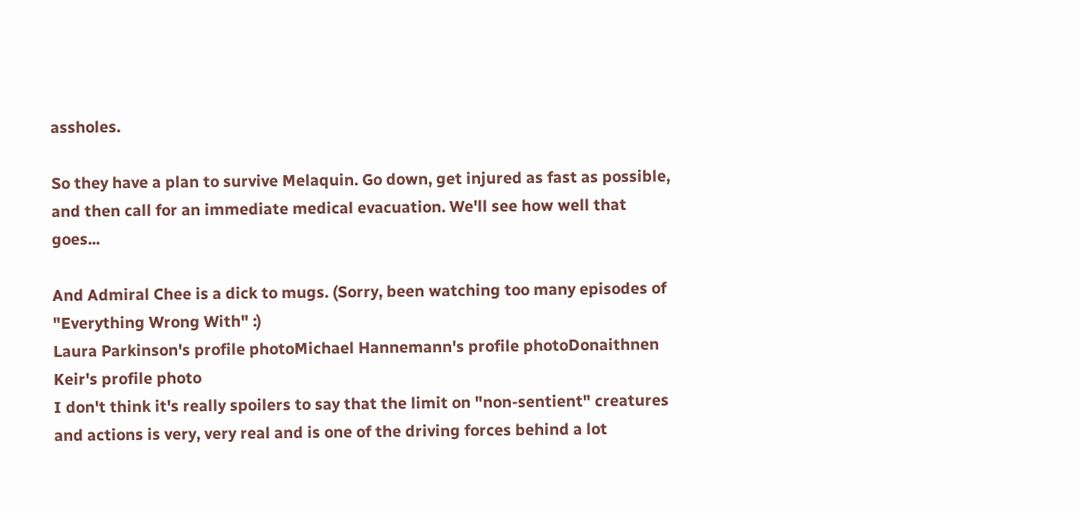assholes.

So they have a plan to survive Melaquin. Go down, get injured as fast as possible, and then call for an immediate medical evacuation. We'll see how well that goes...

And Admiral Chee is a dick to mugs. (Sorry, been watching too many episodes of "Everything Wrong With" :)
Laura Parkinson's profile photoMichael Hannemann's profile photoDonaithnen Keir's profile photo
I don't think it's really spoilers to say that the limit on "non-sentient" creatures and actions is very, very real and is one of the driving forces behind a lot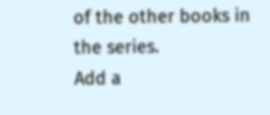of the other books in the series.
Add a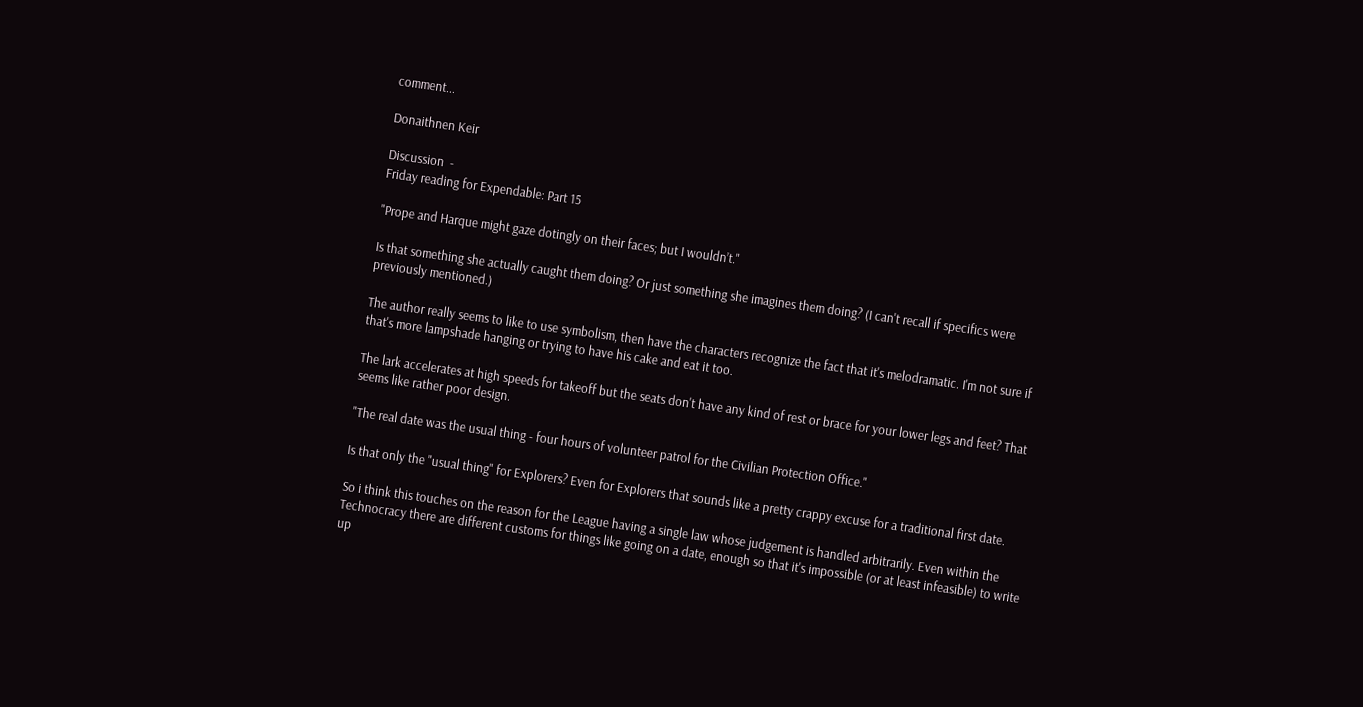comment...

Donaithnen Keir

Discussion  -
Friday reading for Expendable: Part 15

"Prope and Harque might gaze dotingly on their faces; but I wouldn’t."

Is that something she actually caught them doing? Or just something she imagines them doing? (I can't recall if specifics were previously mentioned.)

The author really seems to like to use symbolism, then have the characters recognize the fact that it's melodramatic. I'm not sure if that's more lampshade hanging or trying to have his cake and eat it too.

The lark accelerates at high speeds for takeoff but the seats don't have any kind of rest or brace for your lower legs and feet? That seems like rather poor design.

"The real date was the usual thing - four hours of volunteer patrol for the Civilian Protection Office."

Is that only the "usual thing" for Explorers? Even for Explorers that sounds like a pretty crappy excuse for a traditional first date.

So i think this touches on the reason for the League having a single law whose judgement is handled arbitrarily. Even within the Technocracy there are different customs for things like going on a date, enough so that it's impossible (or at least infeasible) to write up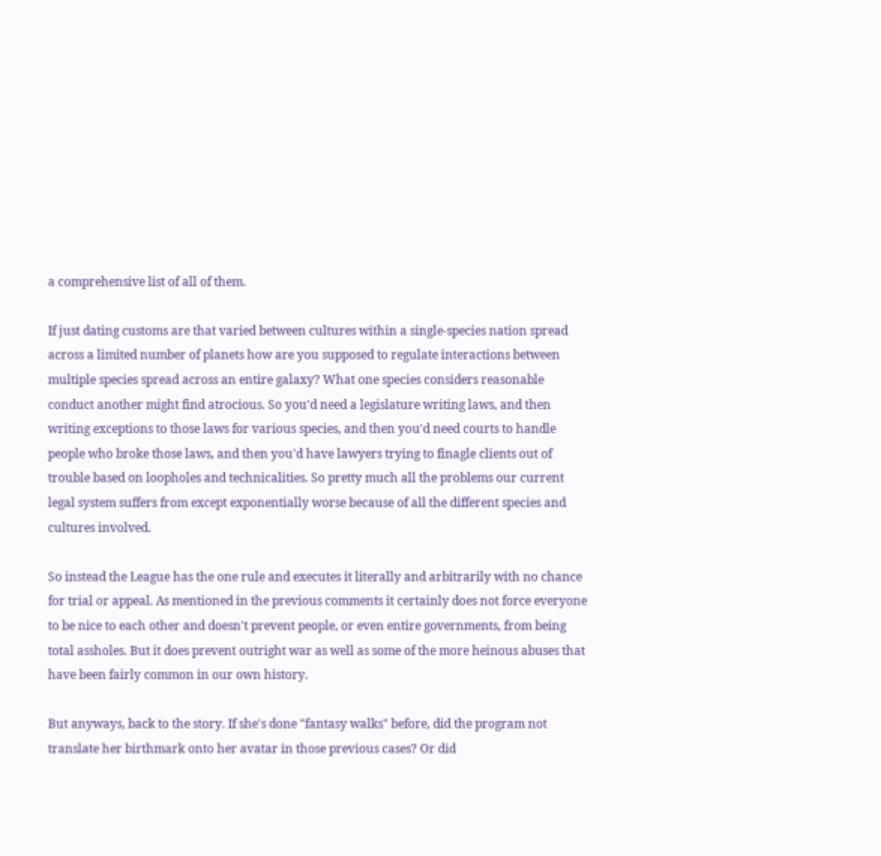a comprehensive list of all of them.

If just dating customs are that varied between cultures within a single-species nation spread across a limited number of planets how are you supposed to regulate interactions between multiple species spread across an entire galaxy? What one species considers reasonable conduct another might find atrocious. So you'd need a legislature writing laws, and then writing exceptions to those laws for various species, and then you'd need courts to handle people who broke those laws, and then you'd have lawyers trying to finagle clients out of trouble based on loopholes and technicalities. So pretty much all the problems our current legal system suffers from except exponentially worse because of all the different species and cultures involved.

So instead the League has the one rule and executes it literally and arbitrarily with no chance for trial or appeal. As mentioned in the previous comments it certainly does not force everyone to be nice to each other and doesn't prevent people, or even entire governments, from being total assholes. But it does prevent outright war as well as some of the more heinous abuses that have been fairly common in our own history.

But anyways, back to the story. If she's done "fantasy walks" before, did the program not translate her birthmark onto her avatar in those previous cases? Or did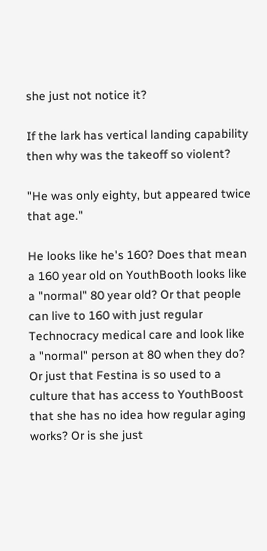she just not notice it?

If the lark has vertical landing capability then why was the takeoff so violent?

"He was only eighty, but appeared twice that age."

He looks like he's 160? Does that mean a 160 year old on YouthBooth looks like a "normal" 80 year old? Or that people can live to 160 with just regular Technocracy medical care and look like a "normal" person at 80 when they do? Or just that Festina is so used to a culture that has access to YouthBoost that she has no idea how regular aging works? Or is she just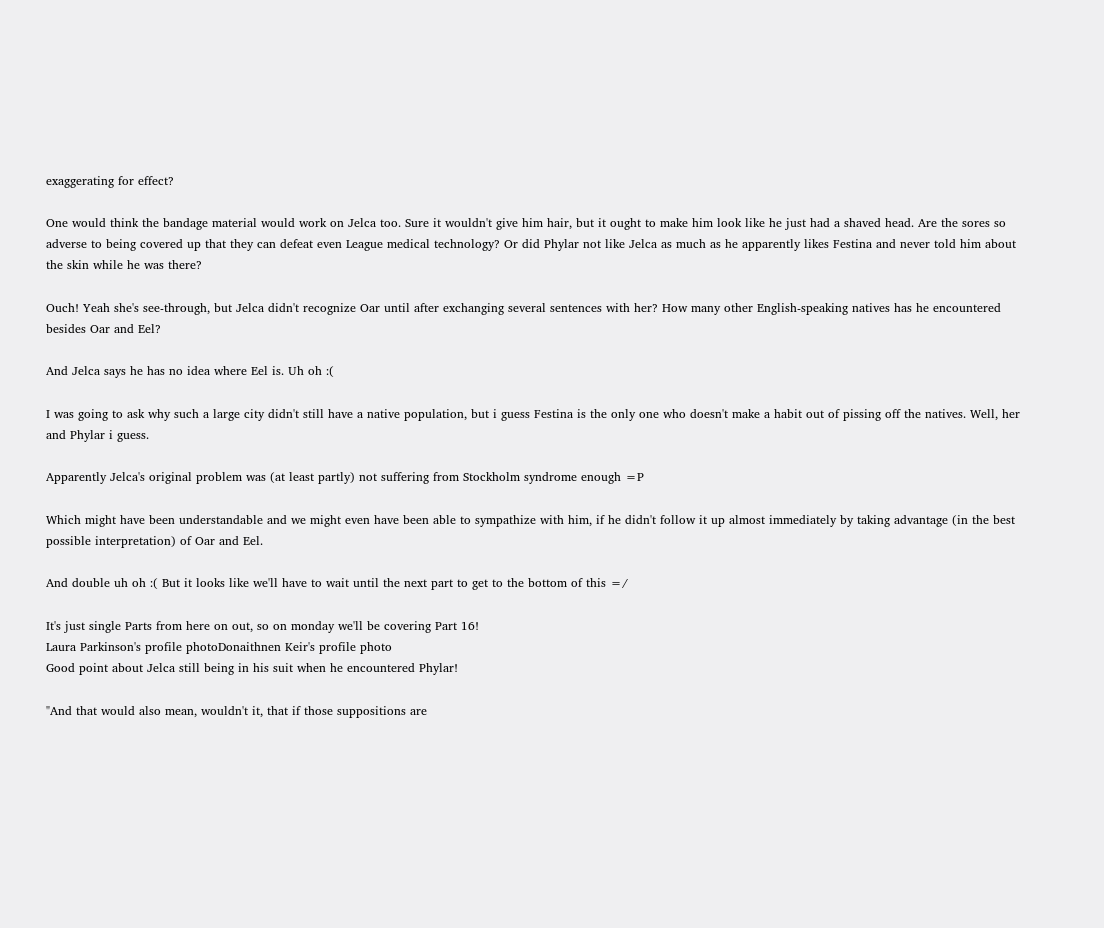exaggerating for effect?

One would think the bandage material would work on Jelca too. Sure it wouldn't give him hair, but it ought to make him look like he just had a shaved head. Are the sores so adverse to being covered up that they can defeat even League medical technology? Or did Phylar not like Jelca as much as he apparently likes Festina and never told him about the skin while he was there?

Ouch! Yeah she's see-through, but Jelca didn't recognize Oar until after exchanging several sentences with her? How many other English-speaking natives has he encountered besides Oar and Eel?

And Jelca says he has no idea where Eel is. Uh oh :(

I was going to ask why such a large city didn't still have a native population, but i guess Festina is the only one who doesn't make a habit out of pissing off the natives. Well, her and Phylar i guess.

Apparently Jelca's original problem was (at least partly) not suffering from Stockholm syndrome enough =P

Which might have been understandable and we might even have been able to sympathize with him, if he didn't follow it up almost immediately by taking advantage (in the best possible interpretation) of Oar and Eel.

And double uh oh :( But it looks like we'll have to wait until the next part to get to the bottom of this =/

It's just single Parts from here on out, so on monday we'll be covering Part 16!
Laura Parkinson's profile photoDonaithnen Keir's profile photo
Good point about Jelca still being in his suit when he encountered Phylar!

"And that would also mean, wouldn't it, that if those suppositions are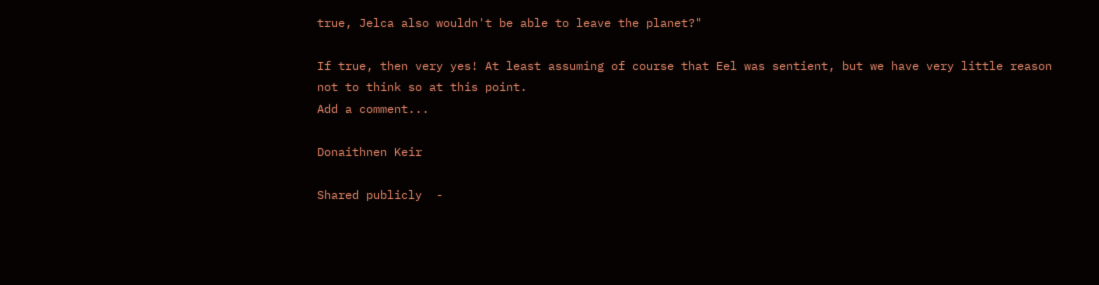true, Jelca also wouldn't be able to leave the planet?"

If true, then very yes! At least assuming of course that Eel was sentient, but we have very little reason not to think so at this point.
Add a comment...

Donaithnen Keir

Shared publicly  -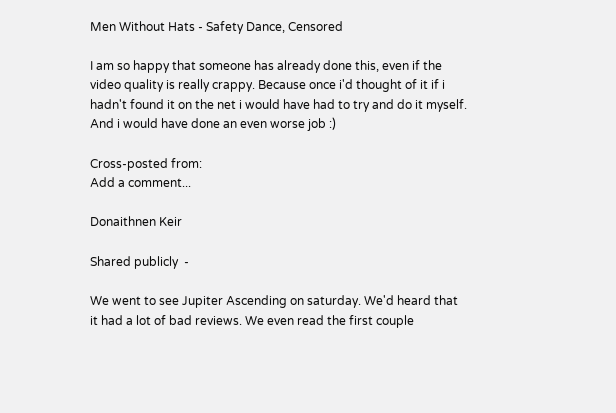Men Without Hats - Safety Dance, Censored

I am so happy that someone has already done this, even if the video quality is really crappy. Because once i'd thought of it if i hadn't found it on the net i would have had to try and do it myself. And i would have done an even worse job :)

Cross-posted from:
Add a comment...

Donaithnen Keir

Shared publicly  -

We went to see Jupiter Ascending on saturday. We'd heard that it had a lot of bad reviews. We even read the first couple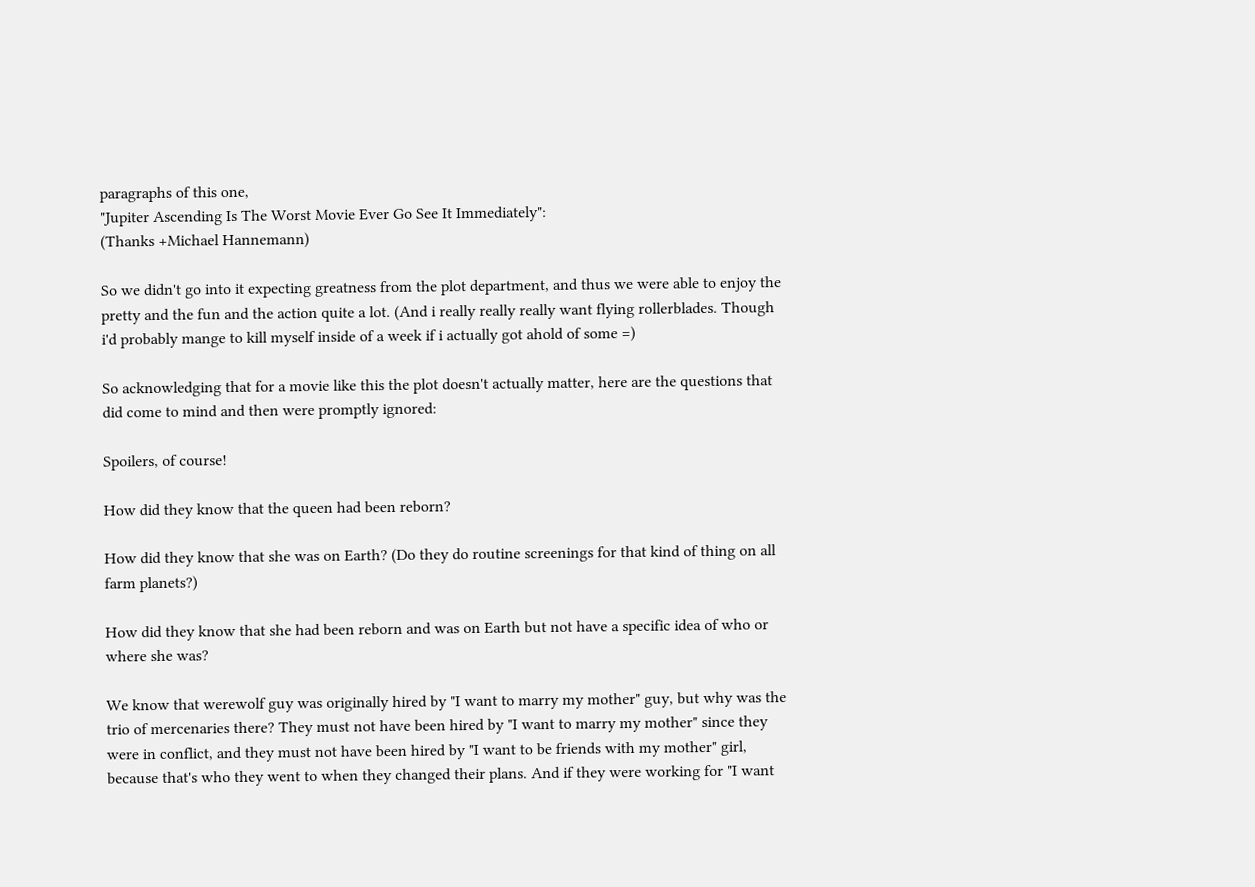paragraphs of this one,
"Jupiter Ascending Is The Worst Movie Ever Go See It Immediately":
(Thanks +Michael Hannemann)

So we didn't go into it expecting greatness from the plot department, and thus we were able to enjoy the pretty and the fun and the action quite a lot. (And i really really really want flying rollerblades. Though i'd probably mange to kill myself inside of a week if i actually got ahold of some =)

So acknowledging that for a movie like this the plot doesn't actually matter, here are the questions that did come to mind and then were promptly ignored:

Spoilers, of course!

How did they know that the queen had been reborn?

How did they know that she was on Earth? (Do they do routine screenings for that kind of thing on all farm planets?)

How did they know that she had been reborn and was on Earth but not have a specific idea of who or where she was?

We know that werewolf guy was originally hired by "I want to marry my mother" guy, but why was the trio of mercenaries there? They must not have been hired by "I want to marry my mother" since they were in conflict, and they must not have been hired by "I want to be friends with my mother" girl, because that's who they went to when they changed their plans. And if they were working for "I want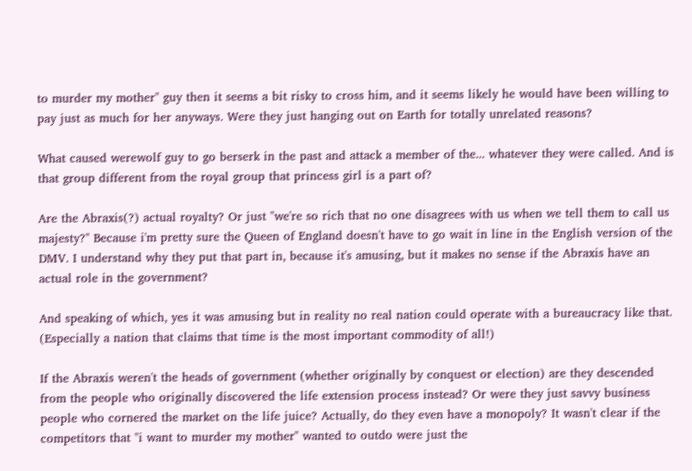to murder my mother" guy then it seems a bit risky to cross him, and it seems likely he would have been willing to pay just as much for her anyways. Were they just hanging out on Earth for totally unrelated reasons?

What caused werewolf guy to go berserk in the past and attack a member of the... whatever they were called. And is that group different from the royal group that princess girl is a part of?

Are the Abraxis(?) actual royalty? Or just "we're so rich that no one disagrees with us when we tell them to call us majesty?" Because i'm pretty sure the Queen of England doesn't have to go wait in line in the English version of the DMV. I understand why they put that part in, because it's amusing, but it makes no sense if the Abraxis have an actual role in the government?

And speaking of which, yes it was amusing but in reality no real nation could operate with a bureaucracy like that. (Especially a nation that claims that time is the most important commodity of all!)

If the Abraxis weren't the heads of government (whether originally by conquest or election) are they descended from the people who originally discovered the life extension process instead? Or were they just savvy business people who cornered the market on the life juice? Actually, do they even have a monopoly? It wasn't clear if the competitors that "i want to murder my mother" wanted to outdo were just the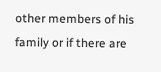other members of his family or if there are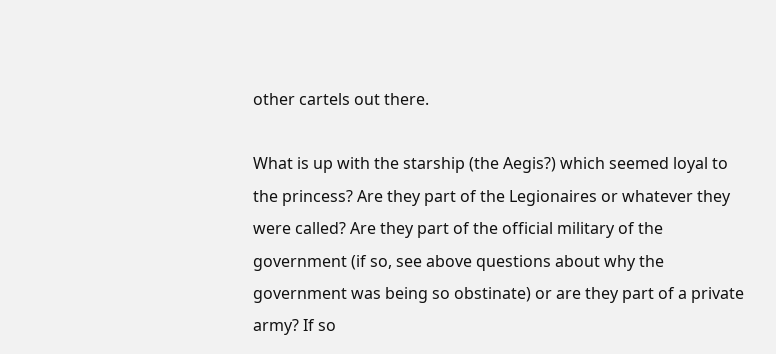other cartels out there.

What is up with the starship (the Aegis?) which seemed loyal to the princess? Are they part of the Legionaires or whatever they were called? Are they part of the official military of the government (if so, see above questions about why the government was being so obstinate) or are they part of a private army? If so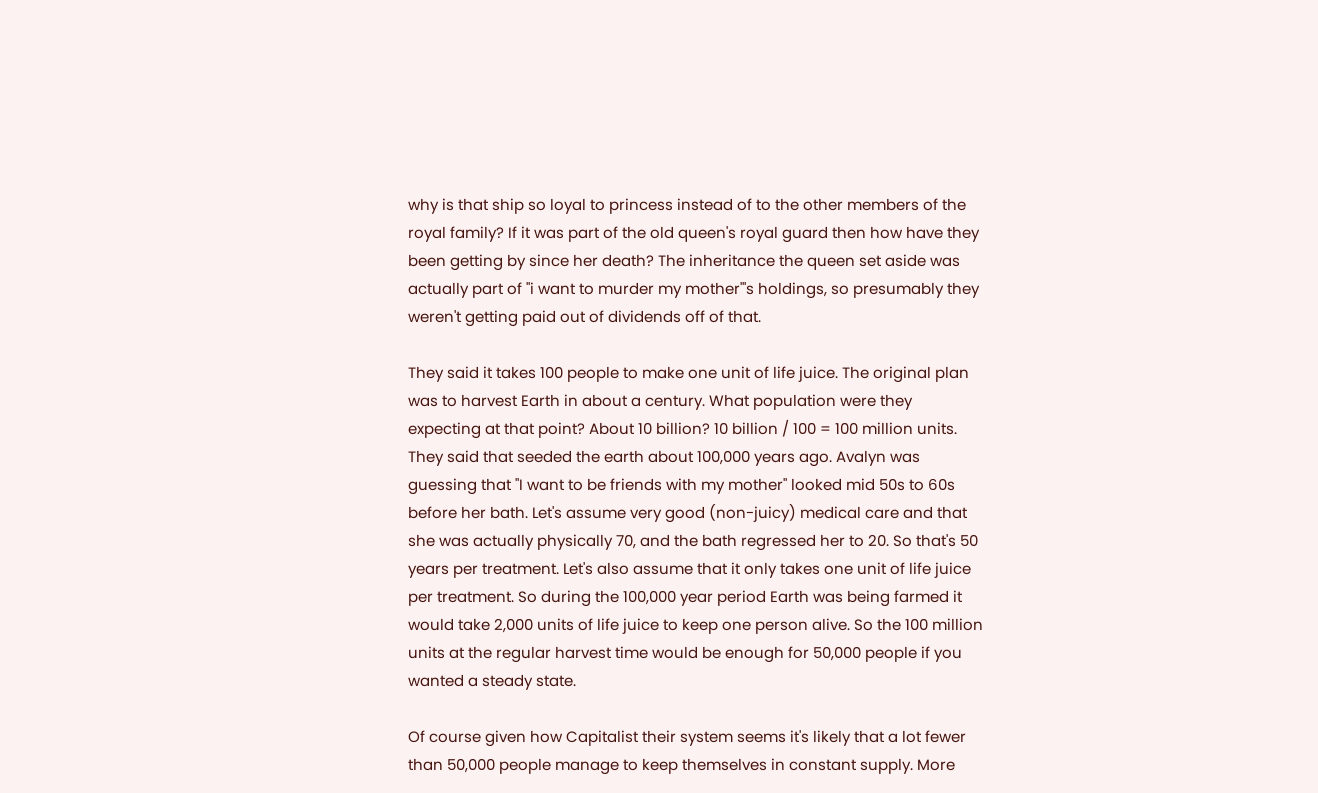why is that ship so loyal to princess instead of to the other members of the royal family? If it was part of the old queen's royal guard then how have they been getting by since her death? The inheritance the queen set aside was actually part of "i want to murder my mother"'s holdings, so presumably they weren't getting paid out of dividends off of that.

They said it takes 100 people to make one unit of life juice. The original plan was to harvest Earth in about a century. What population were they expecting at that point? About 10 billion? 10 billion / 100 = 100 million units. They said that seeded the earth about 100,000 years ago. Avalyn was guessing that "I want to be friends with my mother" looked mid 50s to 60s before her bath. Let's assume very good (non-juicy) medical care and that she was actually physically 70, and the bath regressed her to 20. So that's 50 years per treatment. Let's also assume that it only takes one unit of life juice per treatment. So during the 100,000 year period Earth was being farmed it would take 2,000 units of life juice to keep one person alive. So the 100 million units at the regular harvest time would be enough for 50,000 people if you wanted a steady state.

Of course given how Capitalist their system seems it's likely that a lot fewer than 50,000 people manage to keep themselves in constant supply. More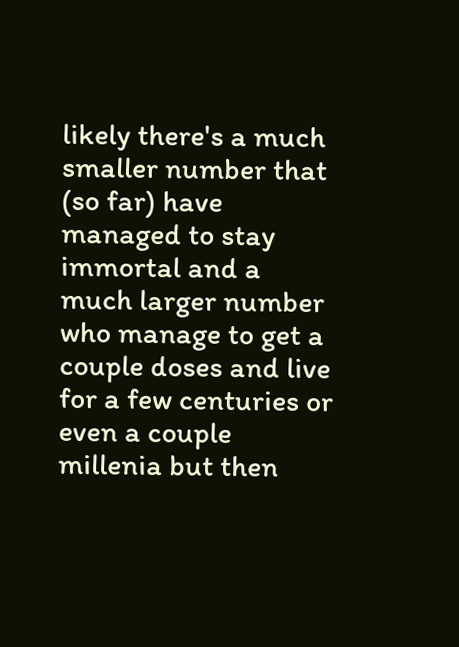likely there's a much smaller number that (so far) have managed to stay immortal and a much larger number who manage to get a couple doses and live for a few centuries or even a couple millenia but then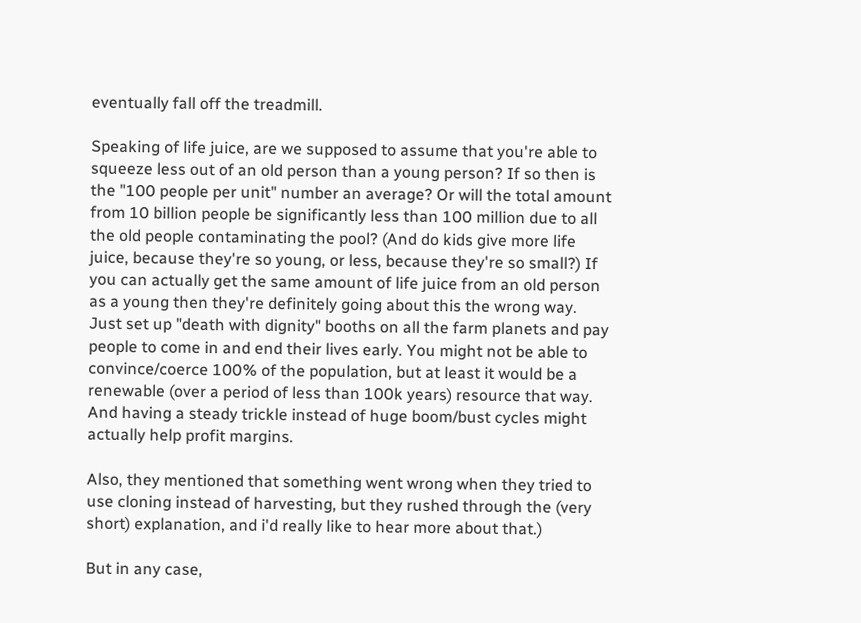eventually fall off the treadmill.

Speaking of life juice, are we supposed to assume that you're able to squeeze less out of an old person than a young person? If so then is the "100 people per unit" number an average? Or will the total amount from 10 billion people be significantly less than 100 million due to all the old people contaminating the pool? (And do kids give more life juice, because they're so young, or less, because they're so small?) If you can actually get the same amount of life juice from an old person as a young then they're definitely going about this the wrong way. Just set up "death with dignity" booths on all the farm planets and pay people to come in and end their lives early. You might not be able to convince/coerce 100% of the population, but at least it would be a renewable (over a period of less than 100k years) resource that way. And having a steady trickle instead of huge boom/bust cycles might actually help profit margins.

Also, they mentioned that something went wrong when they tried to use cloning instead of harvesting, but they rushed through the (very short) explanation, and i'd really like to hear more about that.)

But in any case,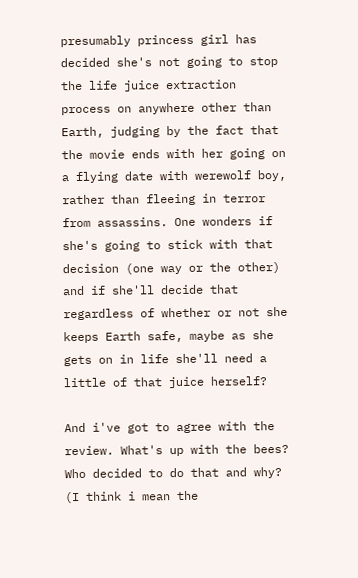presumably princess girl has decided she's not going to stop the life juice extraction process on anywhere other than Earth, judging by the fact that the movie ends with her going on a flying date with werewolf boy, rather than fleeing in terror from assassins. One wonders if she's going to stick with that decision (one way or the other) and if she'll decide that regardless of whether or not she keeps Earth safe, maybe as she gets on in life she'll need a little of that juice herself?

And i've got to agree with the review. What's up with the bees? Who decided to do that and why? (I think i mean the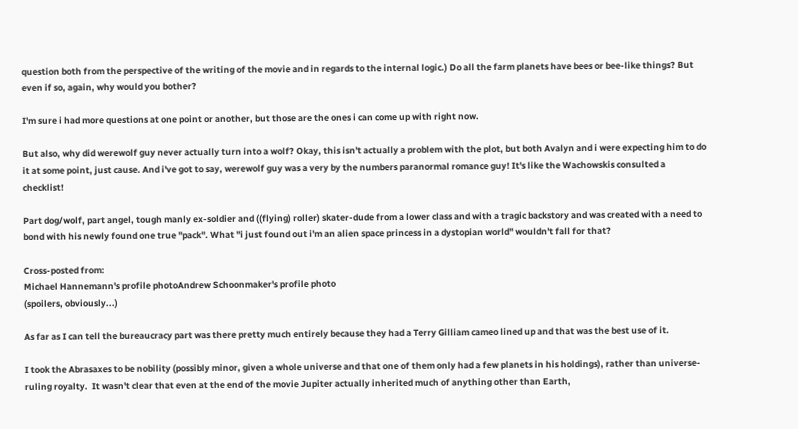question both from the perspective of the writing of the movie and in regards to the internal logic.) Do all the farm planets have bees or bee-like things? But even if so, again, why would you bother?

I'm sure i had more questions at one point or another, but those are the ones i can come up with right now.

But also, why did werewolf guy never actually turn into a wolf? Okay, this isn't actually a problem with the plot, but both Avalyn and i were expecting him to do it at some point, just cause. And i've got to say, werewolf guy was a very by the numbers paranormal romance guy! It's like the Wachowskis consulted a checklist!

Part dog/wolf, part angel, tough manly ex-soldier and ((flying) roller) skater-dude from a lower class and with a tragic backstory and was created with a need to bond with his newly found one true "pack". What "i just found out i'm an alien space princess in a dystopian world" wouldn't fall for that?

Cross-posted from:
Michael Hannemann's profile photoAndrew Schoonmaker's profile photo
(spoilers, obviously...)

As far as I can tell the bureaucracy part was there pretty much entirely because they had a Terry Gilliam cameo lined up and that was the best use of it.

I took the Abrasaxes to be nobility (possibly minor, given a whole universe and that one of them only had a few planets in his holdings), rather than universe-ruling royalty.  It wasn't clear that even at the end of the movie Jupiter actually inherited much of anything other than Earth,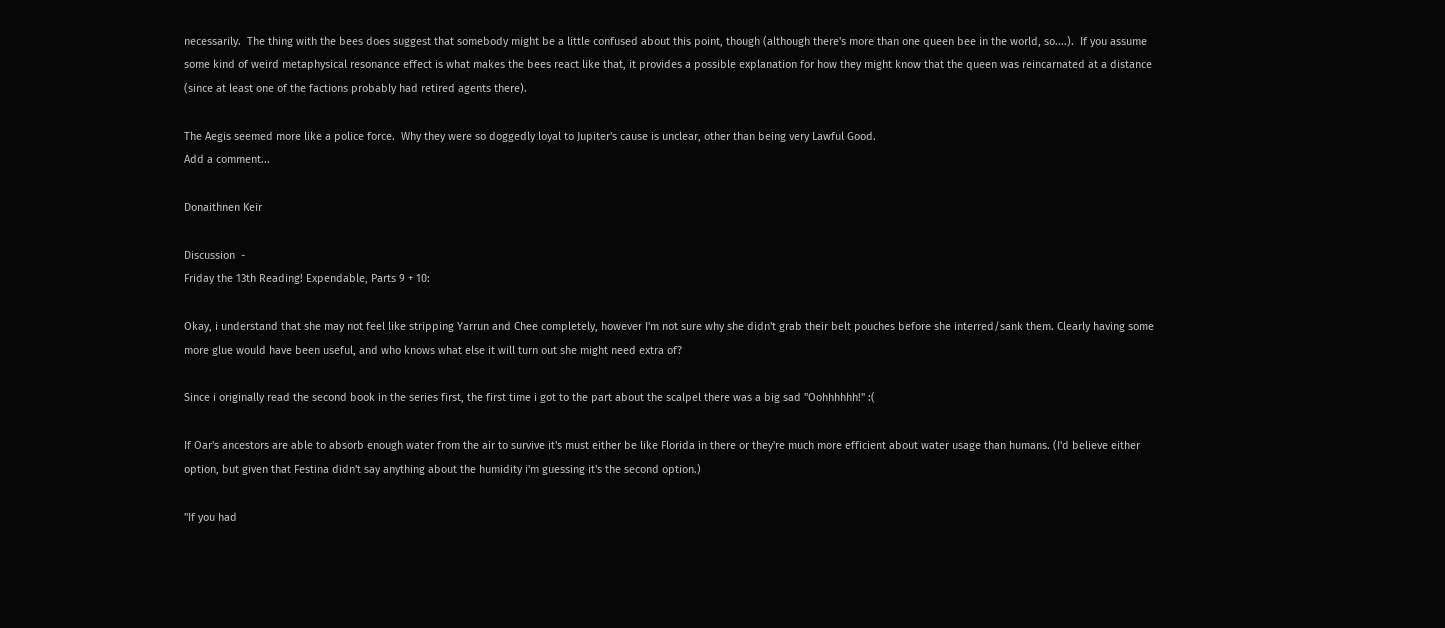necessarily.  The thing with the bees does suggest that somebody might be a little confused about this point, though (although there's more than one queen bee in the world, so....).  If you assume some kind of weird metaphysical resonance effect is what makes the bees react like that, it provides a possible explanation for how they might know that the queen was reincarnated at a distance (since at least one of the factions probably had retired agents there).

The Aegis seemed more like a police force.  Why they were so doggedly loyal to Jupiter's cause is unclear, other than being very Lawful Good.
Add a comment...

Donaithnen Keir

Discussion  -
Friday the 13th Reading! Expendable, Parts 9 + 10:

Okay, i understand that she may not feel like stripping Yarrun and Chee completely, however I'm not sure why she didn't grab their belt pouches before she interred/sank them. Clearly having some more glue would have been useful, and who knows what else it will turn out she might need extra of?

Since i originally read the second book in the series first, the first time i got to the part about the scalpel there was a big sad "Oohhhhhh!" :(

If Oar's ancestors are able to absorb enough water from the air to survive it's must either be like Florida in there or they're much more efficient about water usage than humans. (I'd believe either option, but given that Festina didn't say anything about the humidity i'm guessing it's the second option.)

"If you had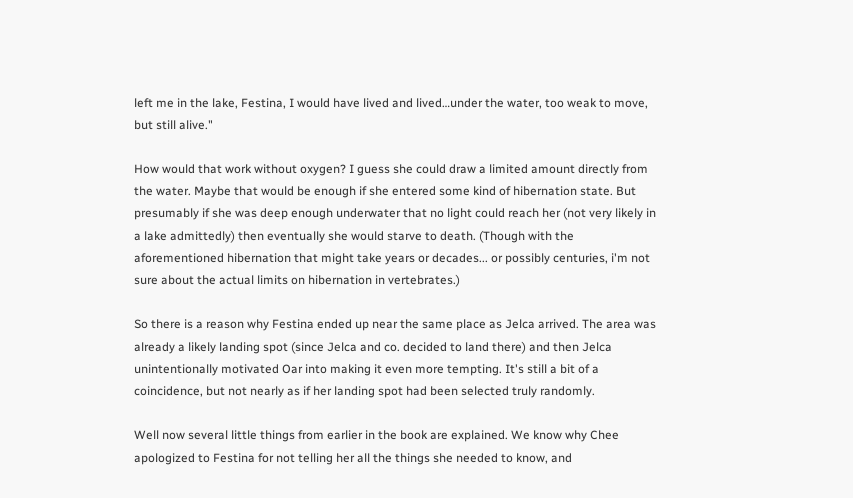left me in the lake, Festina, I would have lived and lived…under the water, too weak to move, but still alive."

How would that work without oxygen? I guess she could draw a limited amount directly from the water. Maybe that would be enough if she entered some kind of hibernation state. But presumably if she was deep enough underwater that no light could reach her (not very likely in a lake admittedly) then eventually she would starve to death. (Though with the aforementioned hibernation that might take years or decades... or possibly centuries, i'm not sure about the actual limits on hibernation in vertebrates.)

So there is a reason why Festina ended up near the same place as Jelca arrived. The area was already a likely landing spot (since Jelca and co. decided to land there) and then Jelca unintentionally motivated Oar into making it even more tempting. It's still a bit of a coincidence, but not nearly as if her landing spot had been selected truly randomly.

Well now several little things from earlier in the book are explained. We know why Chee apologized to Festina for not telling her all the things she needed to know, and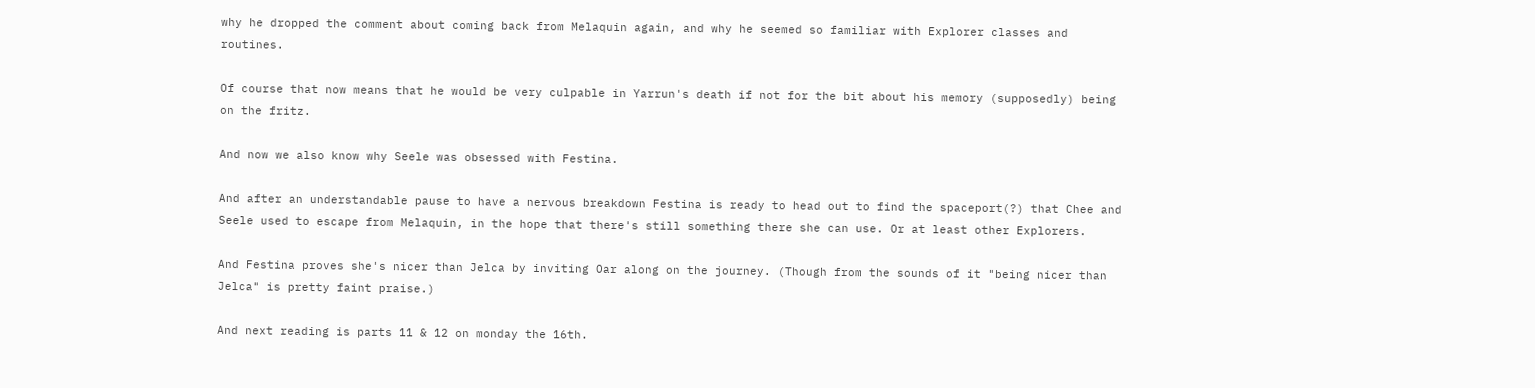why he dropped the comment about coming back from Melaquin again, and why he seemed so familiar with Explorer classes and routines.

Of course that now means that he would be very culpable in Yarrun's death if not for the bit about his memory (supposedly) being on the fritz.

And now we also know why Seele was obsessed with Festina.

And after an understandable pause to have a nervous breakdown Festina is ready to head out to find the spaceport(?) that Chee and Seele used to escape from Melaquin, in the hope that there's still something there she can use. Or at least other Explorers.

And Festina proves she's nicer than Jelca by inviting Oar along on the journey. (Though from the sounds of it "being nicer than Jelca" is pretty faint praise.)

And next reading is parts 11 & 12 on monday the 16th.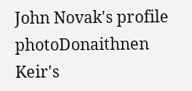John Novak's profile photoDonaithnen Keir's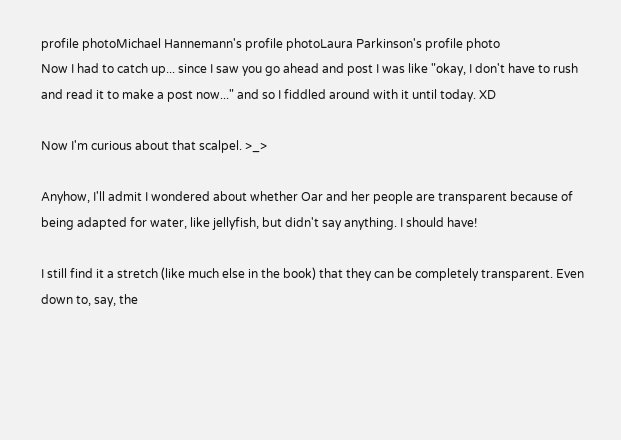profile photoMichael Hannemann's profile photoLaura Parkinson's profile photo
Now I had to catch up... since I saw you go ahead and post I was like "okay, I don't have to rush and read it to make a post now..." and so I fiddled around with it until today. XD

Now I'm curious about that scalpel. >_>

Anyhow, I'll admit I wondered about whether Oar and her people are transparent because of being adapted for water, like jellyfish, but didn't say anything. I should have!

I still find it a stretch (like much else in the book) that they can be completely transparent. Even down to, say, the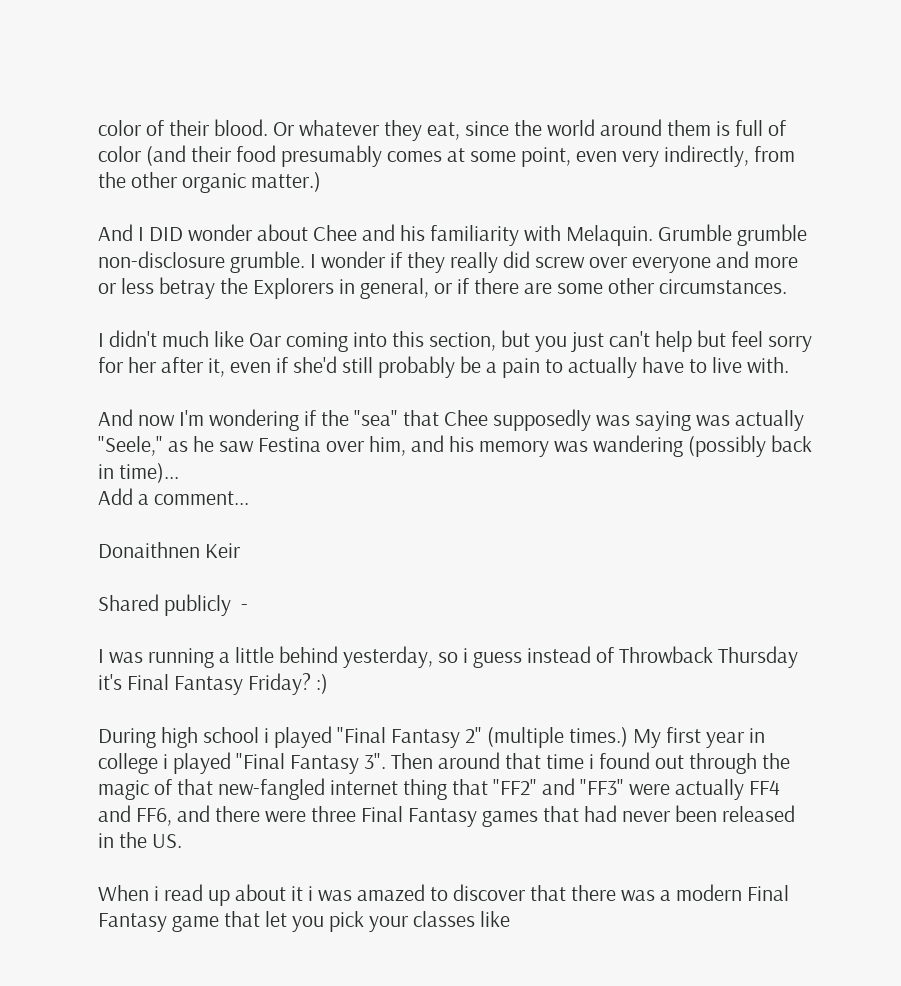color of their blood. Or whatever they eat, since the world around them is full of color (and their food presumably comes at some point, even very indirectly, from the other organic matter.)

And I DID wonder about Chee and his familiarity with Melaquin. Grumble grumble non-disclosure grumble. I wonder if they really did screw over everyone and more or less betray the Explorers in general, or if there are some other circumstances.

I didn't much like Oar coming into this section, but you just can't help but feel sorry for her after it, even if she'd still probably be a pain to actually have to live with.

And now I'm wondering if the "sea" that Chee supposedly was saying was actually "Seele," as he saw Festina over him, and his memory was wandering (possibly back in time)...
Add a comment...

Donaithnen Keir

Shared publicly  -

I was running a little behind yesterday, so i guess instead of Throwback Thursday it's Final Fantasy Friday? :)

During high school i played "Final Fantasy 2" (multiple times.) My first year in college i played "Final Fantasy 3". Then around that time i found out through the magic of that new-fangled internet thing that "FF2" and "FF3" were actually FF4 and FF6, and there were three Final Fantasy games that had never been released in the US.

When i read up about it i was amazed to discover that there was a modern Final Fantasy game that let you pick your classes like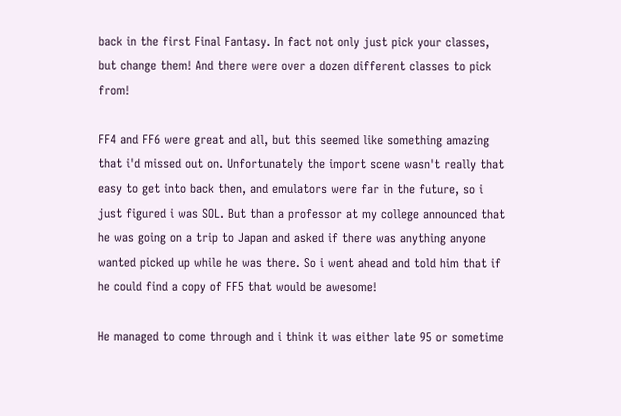back in the first Final Fantasy. In fact not only just pick your classes, but change them! And there were over a dozen different classes to pick from!

FF4 and FF6 were great and all, but this seemed like something amazing that i'd missed out on. Unfortunately the import scene wasn't really that easy to get into back then, and emulators were far in the future, so i just figured i was SOL. But than a professor at my college announced that he was going on a trip to Japan and asked if there was anything anyone wanted picked up while he was there. So i went ahead and told him that if he could find a copy of FF5 that would be awesome!

He managed to come through and i think it was either late 95 or sometime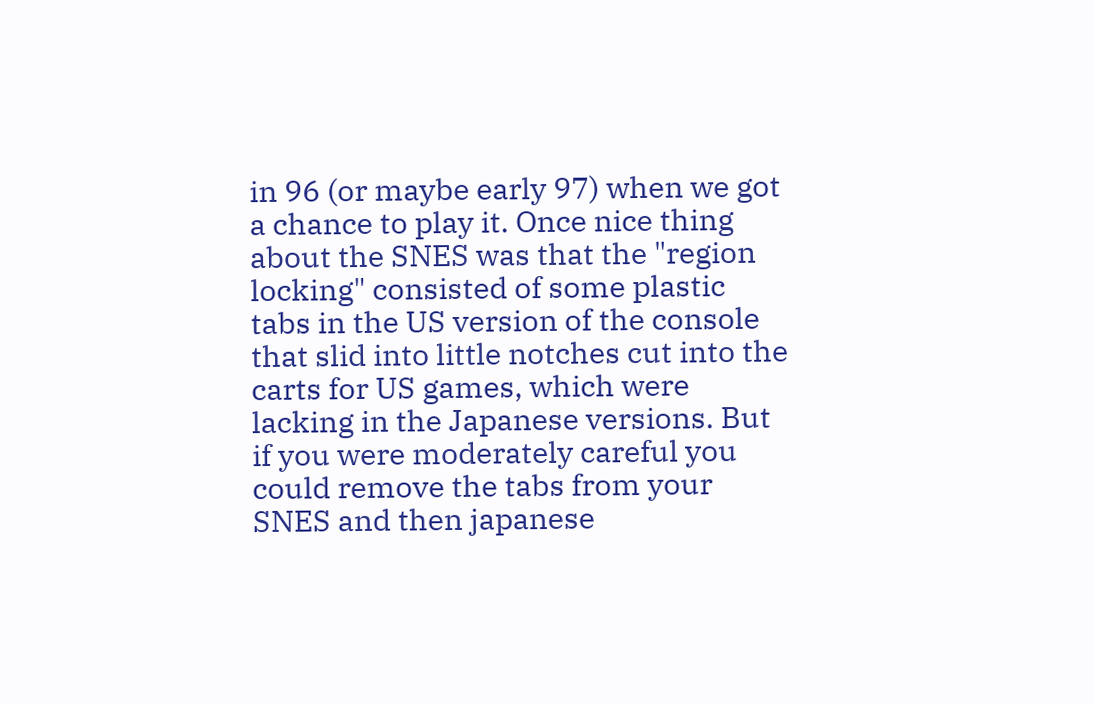in 96 (or maybe early 97) when we got a chance to play it. Once nice thing about the SNES was that the "region locking" consisted of some plastic tabs in the US version of the console that slid into little notches cut into the carts for US games, which were lacking in the Japanese versions. But if you were moderately careful you could remove the tabs from your SNES and then japanese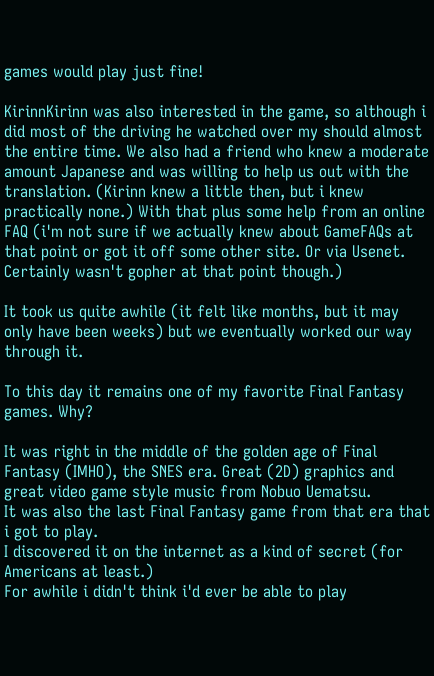games would play just fine!

KirinnKirinn was also interested in the game, so although i did most of the driving he watched over my should almost the entire time. We also had a friend who knew a moderate amount Japanese and was willing to help us out with the translation. (Kirinn knew a little then, but i knew practically none.) With that plus some help from an online FAQ (i'm not sure if we actually knew about GameFAQs at that point or got it off some other site. Or via Usenet. Certainly wasn't gopher at that point though.)

It took us quite awhile (it felt like months, but it may only have been weeks) but we eventually worked our way through it.

To this day it remains one of my favorite Final Fantasy games. Why?

It was right in the middle of the golden age of Final Fantasy (IMHO), the SNES era. Great (2D) graphics and great video game style music from Nobuo Uematsu.
It was also the last Final Fantasy game from that era that i got to play.
I discovered it on the internet as a kind of secret (for Americans at least.)
For awhile i didn't think i'd ever be able to play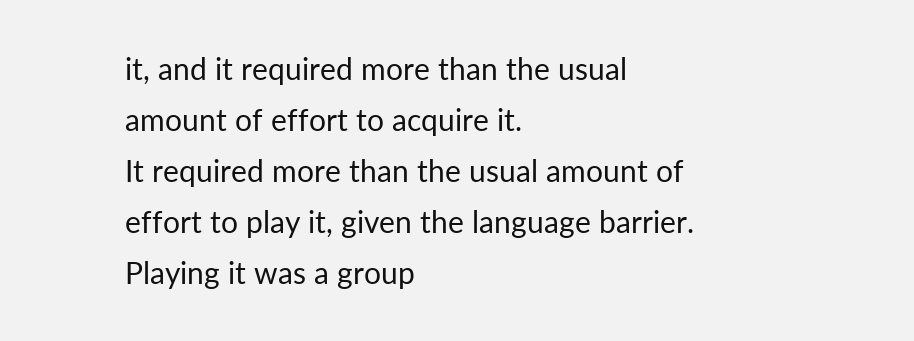it, and it required more than the usual amount of effort to acquire it.
It required more than the usual amount of effort to play it, given the language barrier.
Playing it was a group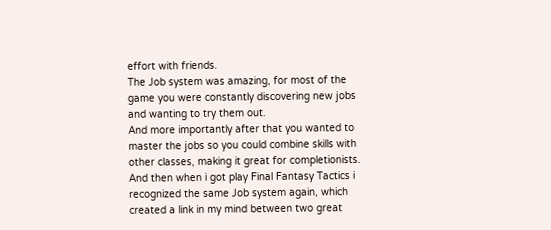effort with friends.
The Job system was amazing, for most of the game you were constantly discovering new jobs and wanting to try them out.
And more importantly after that you wanted to master the jobs so you could combine skills with other classes, making it great for completionists.
And then when i got play Final Fantasy Tactics i recognized the same Job system again, which created a link in my mind between two great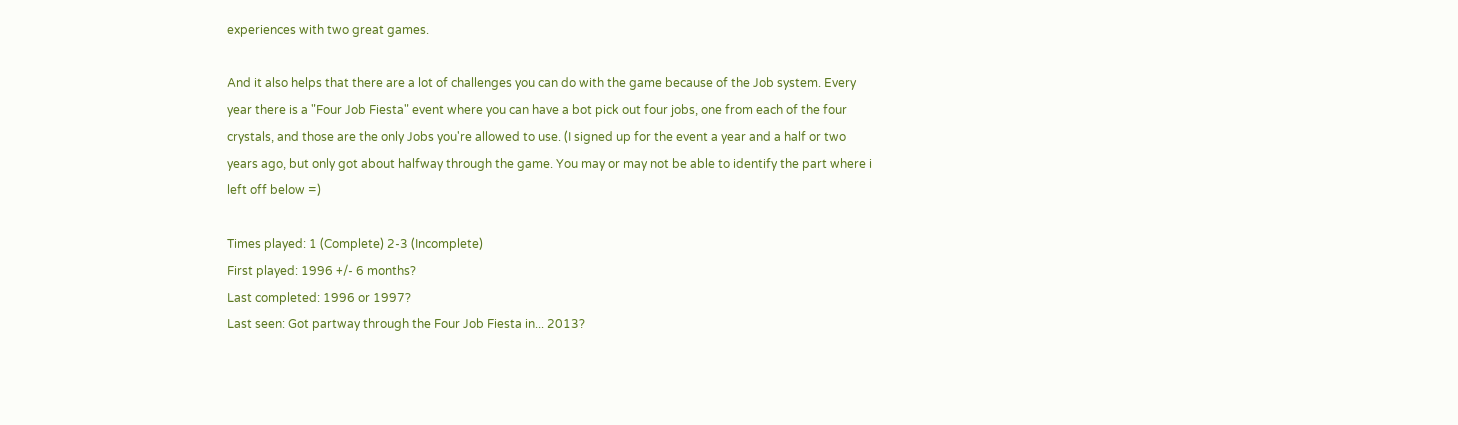experiences with two great games.

And it also helps that there are a lot of challenges you can do with the game because of the Job system. Every year there is a "Four Job Fiesta" event where you can have a bot pick out four jobs, one from each of the four crystals, and those are the only Jobs you're allowed to use. (I signed up for the event a year and a half or two years ago, but only got about halfway through the game. You may or may not be able to identify the part where i left off below =)

Times played: 1 (Complete) 2-3 (Incomplete)
First played: 1996 +/- 6 months?
Last completed: 1996 or 1997?
Last seen: Got partway through the Four Job Fiesta in... 2013?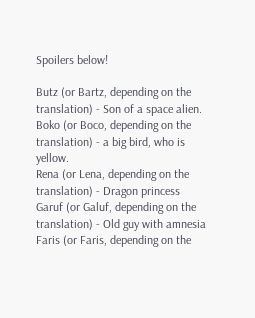Spoilers below!

Butz (or Bartz, depending on the translation) - Son of a space alien.
Boko (or Boco, depending on the translation) - a big bird, who is yellow.
Rena (or Lena, depending on the translation) - Dragon princess
Garuf (or Galuf, depending on the translation) - Old guy with amnesia
Faris (or Faris, depending on the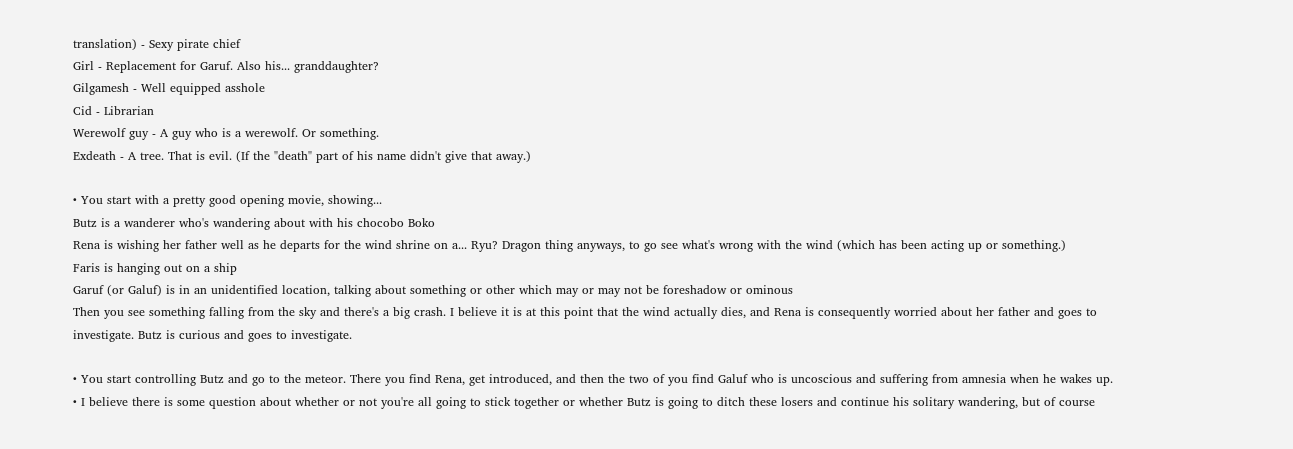translation) - Sexy pirate chief
Girl - Replacement for Garuf. Also his... granddaughter?
Gilgamesh - Well equipped asshole
Cid - Librarian
Werewolf guy - A guy who is a werewolf. Or something.
Exdeath - A tree. That is evil. (If the "death" part of his name didn't give that away.)

• You start with a pretty good opening movie, showing...
Butz is a wanderer who's wandering about with his chocobo Boko
Rena is wishing her father well as he departs for the wind shrine on a... Ryu? Dragon thing anyways, to go see what's wrong with the wind (which has been acting up or something.)
Faris is hanging out on a ship
Garuf (or Galuf) is in an unidentified location, talking about something or other which may or may not be foreshadow or ominous
Then you see something falling from the sky and there's a big crash. I believe it is at this point that the wind actually dies, and Rena is consequently worried about her father and goes to investigate. Butz is curious and goes to investigate.

• You start controlling Butz and go to the meteor. There you find Rena, get introduced, and then the two of you find Galuf who is uncoscious and suffering from amnesia when he wakes up.
• I believe there is some question about whether or not you're all going to stick together or whether Butz is going to ditch these losers and continue his solitary wandering, but of course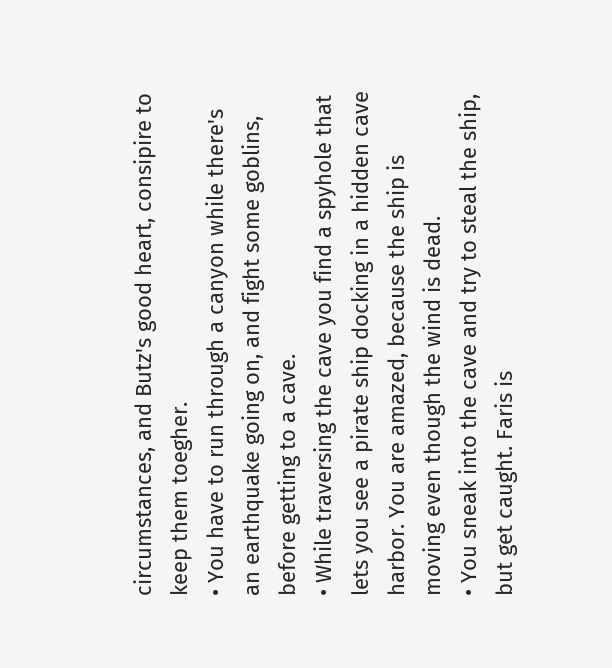circumstances, and Butz's good heart, consipire to keep them toegher.
• You have to run through a canyon while there's an earthquake going on, and fight some goblins, before getting to a cave.
• While traversing the cave you find a spyhole that lets you see a pirate ship docking in a hidden cave harbor. You are amazed, because the ship is moving even though the wind is dead.
• You sneak into the cave and try to steal the ship, but get caught. Faris is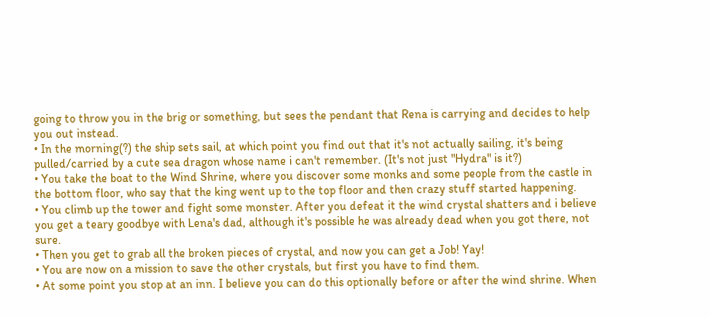going to throw you in the brig or something, but sees the pendant that Rena is carrying and decides to help you out instead.
• In the morning(?) the ship sets sail, at which point you find out that it's not actually sailing, it's being pulled/carried by a cute sea dragon whose name i can't remember. (It's not just "Hydra" is it?)
• You take the boat to the Wind Shrine, where you discover some monks and some people from the castle in the bottom floor, who say that the king went up to the top floor and then crazy stuff started happening.
• You climb up the tower and fight some monster. After you defeat it the wind crystal shatters and i believe you get a teary goodbye with Lena's dad, although it's possible he was already dead when you got there, not sure.
• Then you get to grab all the broken pieces of crystal, and now you can get a Job! Yay!
• You are now on a mission to save the other crystals, but first you have to find them.
• At some point you stop at an inn. I believe you can do this optionally before or after the wind shrine. When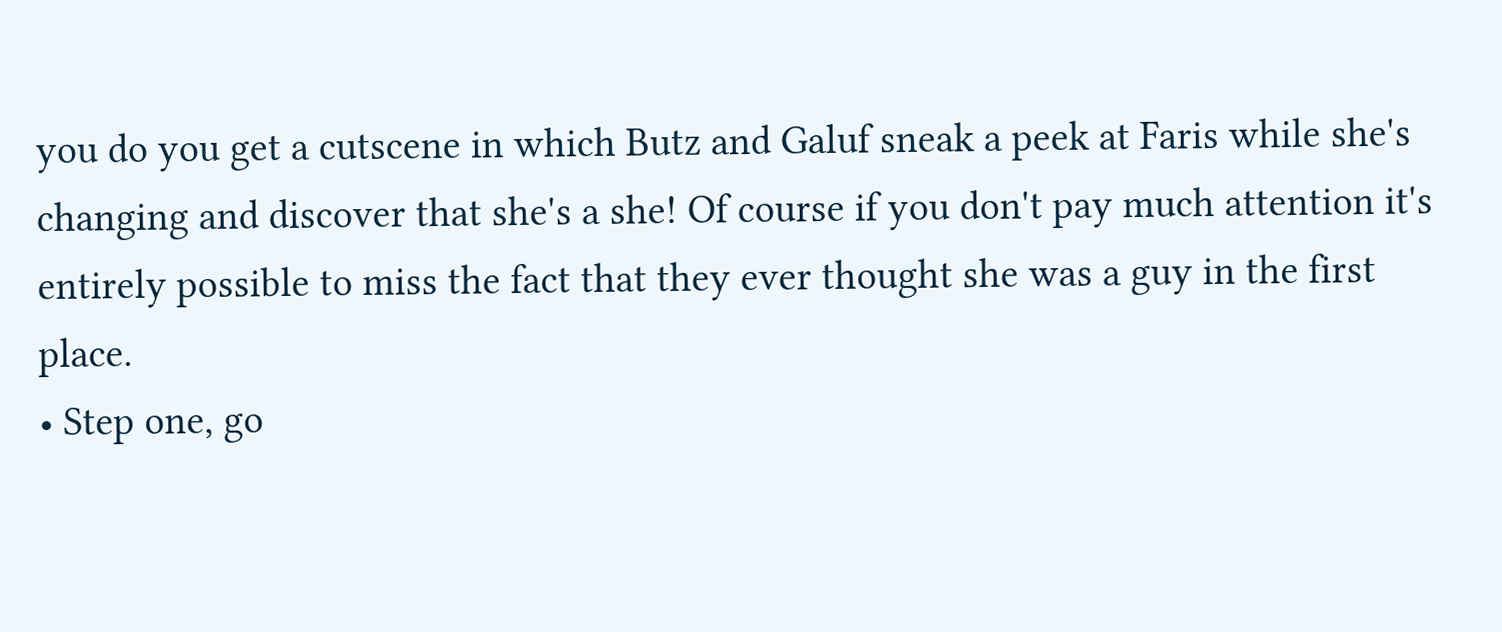you do you get a cutscene in which Butz and Galuf sneak a peek at Faris while she's changing and discover that she's a she! Of course if you don't pay much attention it's entirely possible to miss the fact that they ever thought she was a guy in the first place.
• Step one, go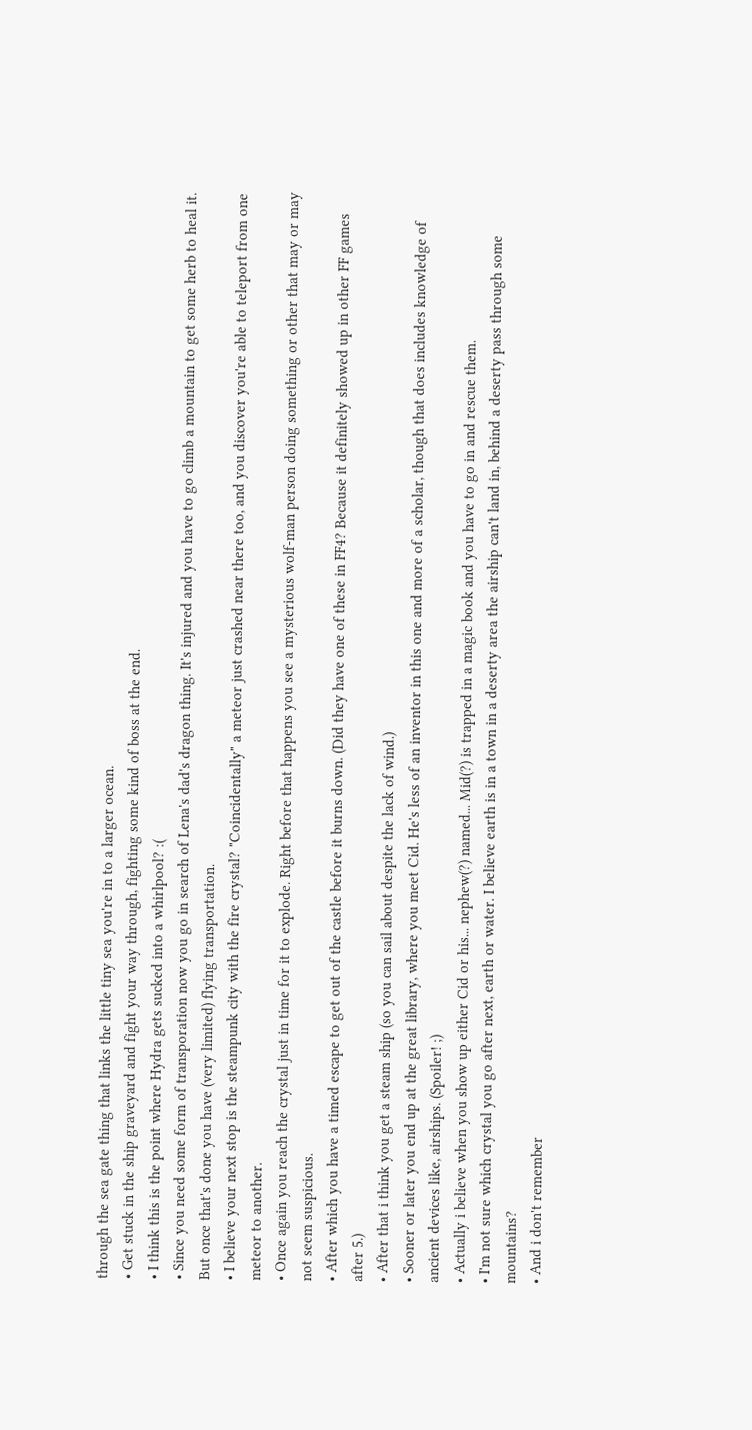through the sea gate thing that links the little tiny sea you're in to a larger ocean.
• Get stuck in the ship graveyard and fight your way through, fighting some kind of boss at the end.
• I think this is the point where Hydra gets sucked into a whirlpool? :(
• Since you need some form of transporation now you go in search of Lena's dad's dragon thing. It's injured and you have to go climb a mountain to get some herb to heal it. But once that's done you have (very limited) flying transportation.
• I believe your next stop is the steampunk city with the fire crystal? "Coincidentally" a meteor just crashed near there too, and you discover you're able to teleport from one meteor to another.
• Once again you reach the crystal just in time for it to explode. Right before that happens you see a mysterious wolf-man person doing something or other that may or may not seem suspicious.
• After which you have a timed escape to get out of the castle before it burns down. (Did they have one of these in FF4? Because it definitely showed up in other FF games after 5.)
• After that i think you get a steam ship (so you can sail about despite the lack of wind.)
• Sooner or later you end up at the great library, where you meet Cid. He's less of an inventor in this one and more of a scholar, though that does includes knowledge of ancient devices like, airships. (Spoiler! ;)
• Actually i believe when you show up either Cid or his... nephew(?) named... Mid(?) is trapped in a magic book and you have to go in and rescue them.
• I'm not sure which crystal you go after next, earth or water. I believe earth is in a town in a deserty area the airship can't land in, behind a deserty pass through some mountains?
• And i don't remember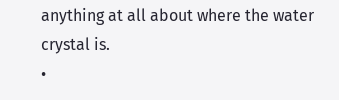anything at all about where the water crystal is.
•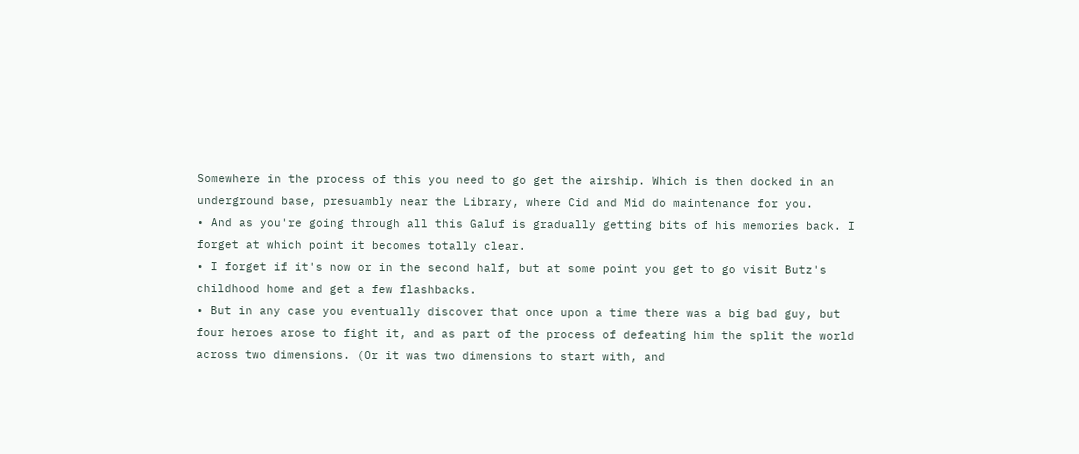Somewhere in the process of this you need to go get the airship. Which is then docked in an underground base, presuambly near the Library, where Cid and Mid do maintenance for you.
• And as you're going through all this Galuf is gradually getting bits of his memories back. I forget at which point it becomes totally clear.
• I forget if it's now or in the second half, but at some point you get to go visit Butz's childhood home and get a few flashbacks.
• But in any case you eventually discover that once upon a time there was a big bad guy, but four heroes arose to fight it, and as part of the process of defeating him the split the world across two dimensions. (Or it was two dimensions to start with, and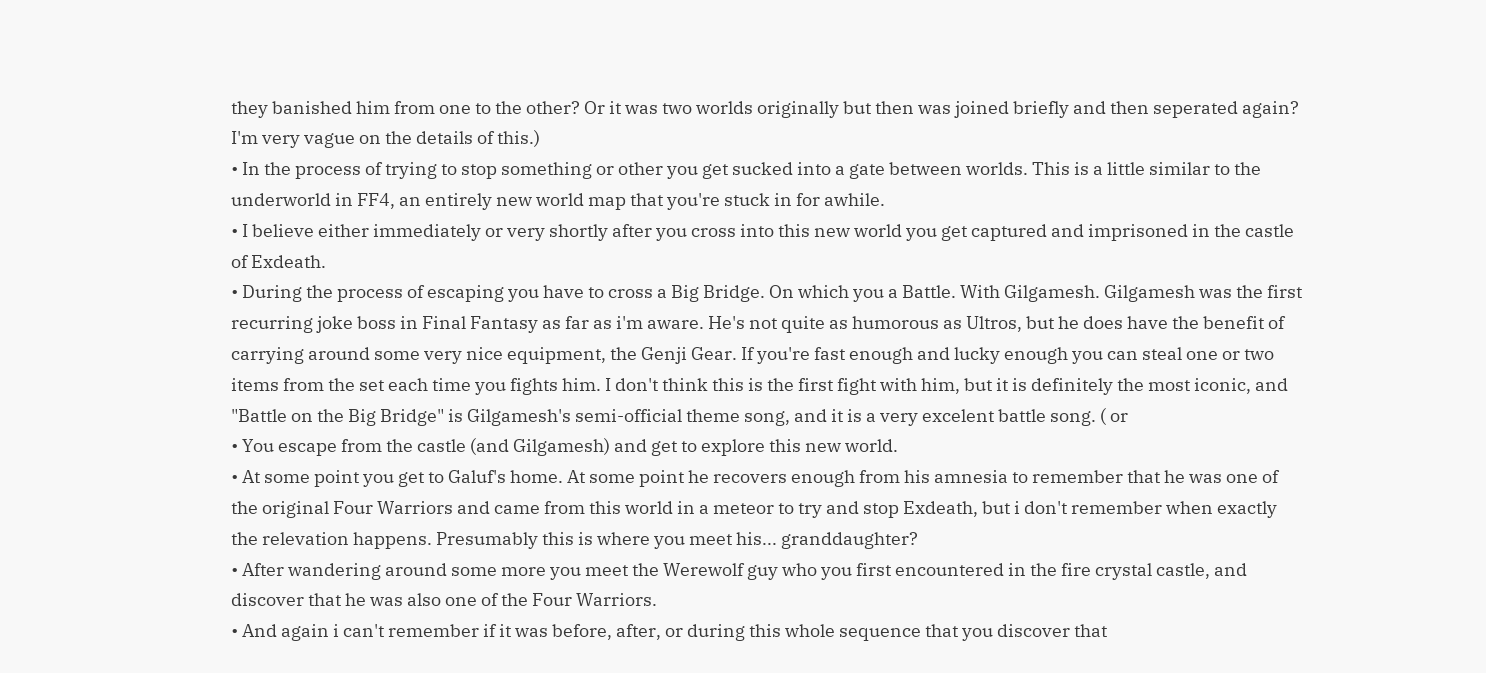they banished him from one to the other? Or it was two worlds originally but then was joined briefly and then seperated again? I'm very vague on the details of this.)
• In the process of trying to stop something or other you get sucked into a gate between worlds. This is a little similar to the underworld in FF4, an entirely new world map that you're stuck in for awhile.
• I believe either immediately or very shortly after you cross into this new world you get captured and imprisoned in the castle of Exdeath.
• During the process of escaping you have to cross a Big Bridge. On which you a Battle. With Gilgamesh. Gilgamesh was the first recurring joke boss in Final Fantasy as far as i'm aware. He's not quite as humorous as Ultros, but he does have the benefit of carrying around some very nice equipment, the Genji Gear. If you're fast enough and lucky enough you can steal one or two items from the set each time you fights him. I don't think this is the first fight with him, but it is definitely the most iconic, and "Battle on the Big Bridge" is Gilgamesh's semi-official theme song, and it is a very excelent battle song. ( or
• You escape from the castle (and Gilgamesh) and get to explore this new world.
• At some point you get to Galuf's home. At some point he recovers enough from his amnesia to remember that he was one of the original Four Warriors and came from this world in a meteor to try and stop Exdeath, but i don't remember when exactly the relevation happens. Presumably this is where you meet his... granddaughter?
• After wandering around some more you meet the Werewolf guy who you first encountered in the fire crystal castle, and discover that he was also one of the Four Warriors.
• And again i can't remember if it was before, after, or during this whole sequence that you discover that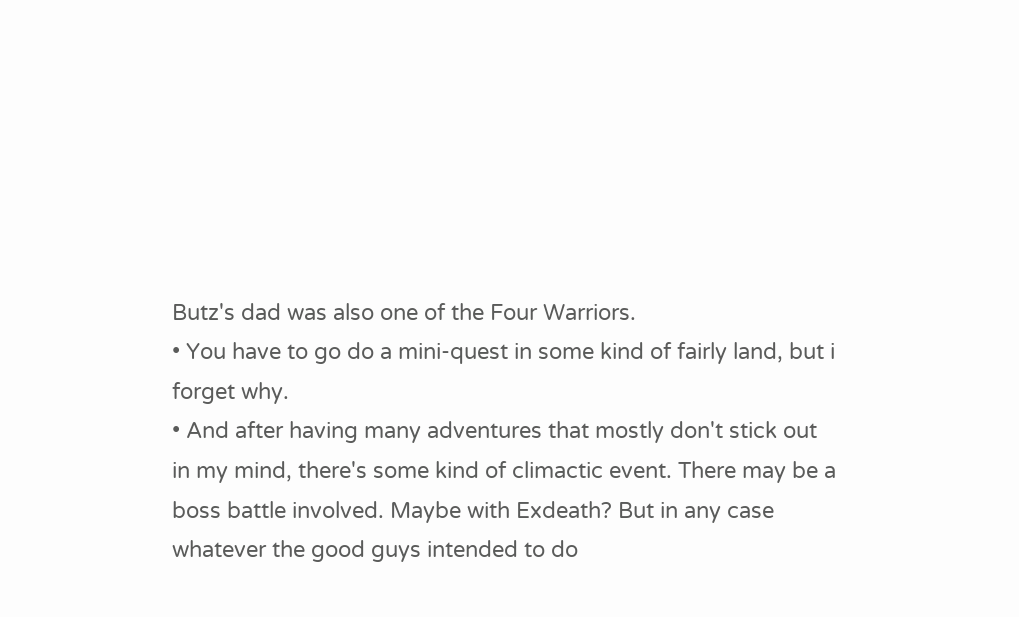Butz's dad was also one of the Four Warriors.
• You have to go do a mini-quest in some kind of fairly land, but i forget why.
• And after having many adventures that mostly don't stick out in my mind, there's some kind of climactic event. There may be a boss battle involved. Maybe with Exdeath? But in any case whatever the good guys intended to do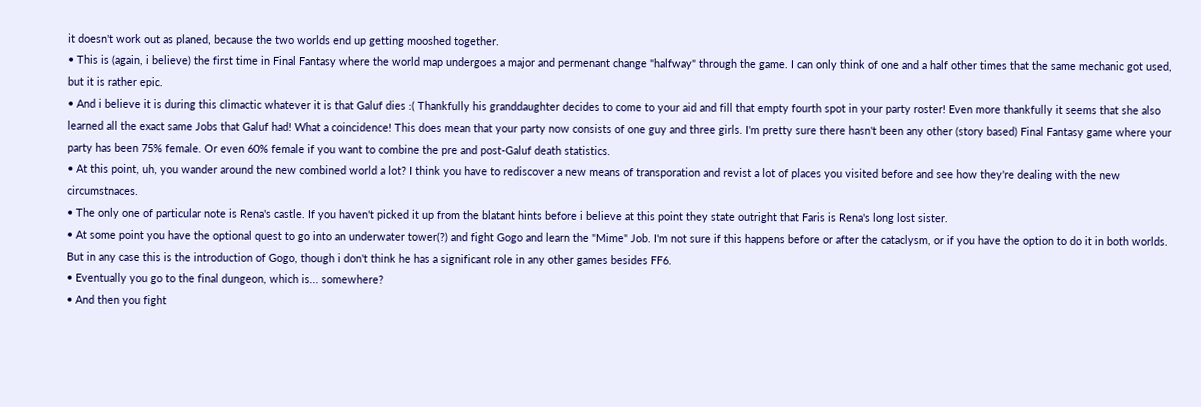it doesn't work out as planed, because the two worlds end up getting mooshed together.
• This is (again, i believe) the first time in Final Fantasy where the world map undergoes a major and permenant change "halfway" through the game. I can only think of one and a half other times that the same mechanic got used, but it is rather epic.
• And i believe it is during this climactic whatever it is that Galuf dies :( Thankfully his granddaughter decides to come to your aid and fill that empty fourth spot in your party roster! Even more thankfully it seems that she also learned all the exact same Jobs that Galuf had! What a coincidence! This does mean that your party now consists of one guy and three girls. I'm pretty sure there hasn't been any other (story based) Final Fantasy game where your party has been 75% female. Or even 60% female if you want to combine the pre and post-Galuf death statistics.
• At this point, uh, you wander around the new combined world a lot? I think you have to rediscover a new means of transporation and revist a lot of places you visited before and see how they're dealing with the new circumstnaces.
• The only one of particular note is Rena's castle. If you haven't picked it up from the blatant hints before i believe at this point they state outright that Faris is Rena's long lost sister.
• At some point you have the optional quest to go into an underwater tower(?) and fight Gogo and learn the "Mime" Job. I'm not sure if this happens before or after the cataclysm, or if you have the option to do it in both worlds. But in any case this is the introduction of Gogo, though i don't think he has a significant role in any other games besides FF6.
• Eventually you go to the final dungeon, which is... somewhere?
• And then you fight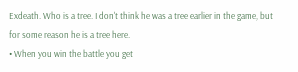Exdeath. Who is a tree. I don't think he was a tree earlier in the game, but for some reason he is a tree here.
• When you win the battle you get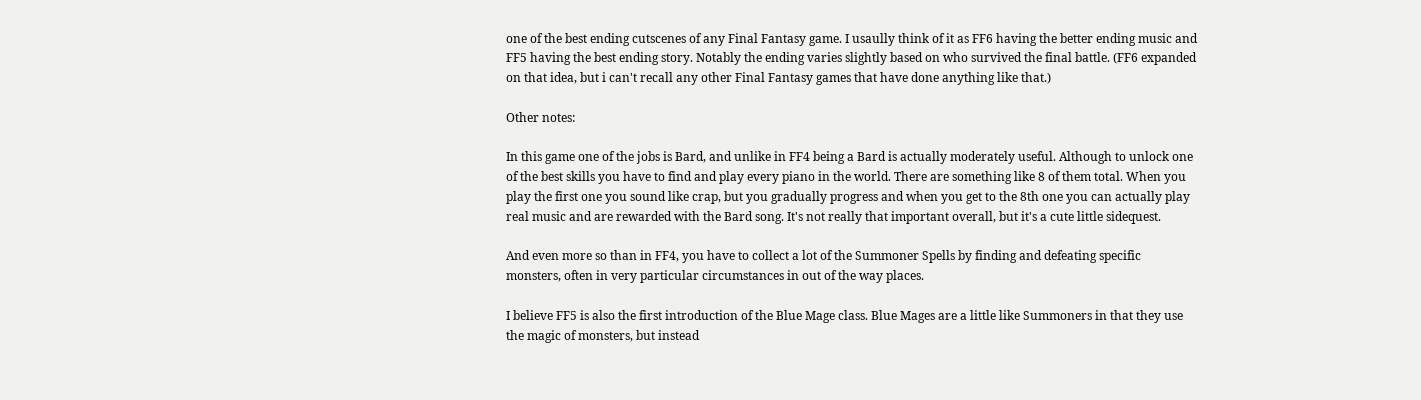one of the best ending cutscenes of any Final Fantasy game. I usaully think of it as FF6 having the better ending music and FF5 having the best ending story. Notably the ending varies slightly based on who survived the final battle. (FF6 expanded on that idea, but i can't recall any other Final Fantasy games that have done anything like that.)

Other notes:

In this game one of the jobs is Bard, and unlike in FF4 being a Bard is actually moderately useful. Although to unlock one of the best skills you have to find and play every piano in the world. There are something like 8 of them total. When you play the first one you sound like crap, but you gradually progress and when you get to the 8th one you can actually play real music and are rewarded with the Bard song. It's not really that important overall, but it's a cute little sidequest.

And even more so than in FF4, you have to collect a lot of the Summoner Spells by finding and defeating specific monsters, often in very particular circumstances in out of the way places.

I believe FF5 is also the first introduction of the Blue Mage class. Blue Mages are a little like Summoners in that they use the magic of monsters, but instead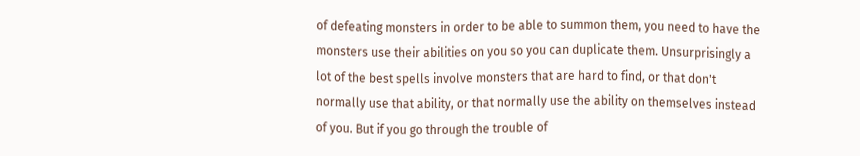of defeating monsters in order to be able to summon them, you need to have the monsters use their abilities on you so you can duplicate them. Unsurprisingly a lot of the best spells involve monsters that are hard to find, or that don't normally use that ability, or that normally use the ability on themselves instead of you. But if you go through the trouble of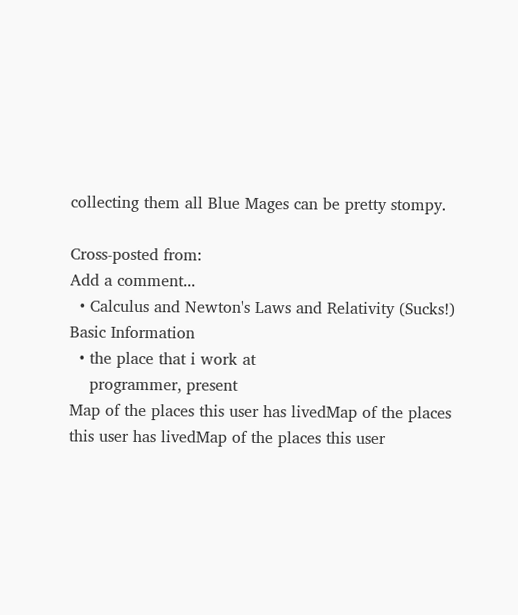collecting them all Blue Mages can be pretty stompy.

Cross-posted from:
Add a comment...
  • Calculus and Newton's Laws and Relativity (Sucks!)
Basic Information
  • the place that i work at
    programmer, present
Map of the places this user has livedMap of the places this user has livedMap of the places this user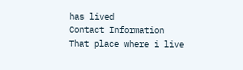has lived
Contact Information
That place where i live